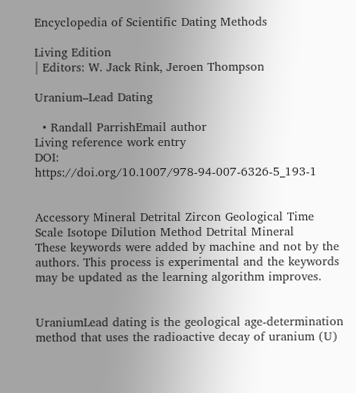Encyclopedia of Scientific Dating Methods

Living Edition
| Editors: W. Jack Rink, Jeroen Thompson

Uranium–Lead Dating

  • Randall ParrishEmail author
Living reference work entry
DOI: https://doi.org/10.1007/978-94-007-6326-5_193-1


Accessory Mineral Detrital Zircon Geological Time Scale Isotope Dilution Method Detrital Mineral
These keywords were added by machine and not by the authors. This process is experimental and the keywords may be updated as the learning algorithm improves.


UraniumLead dating is the geological age-determination method that uses the radioactive decay of uranium (U)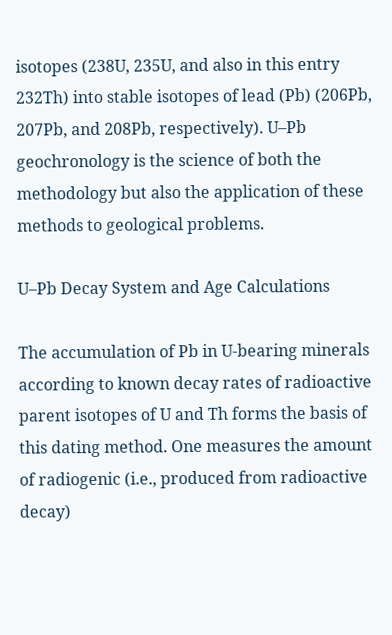isotopes (238U, 235U, and also in this entry 232Th) into stable isotopes of lead (Pb) (206Pb, 207Pb, and 208Pb, respectively). U–Pb geochronology is the science of both the methodology but also the application of these methods to geological problems.

U–Pb Decay System and Age Calculations

The accumulation of Pb in U-bearing minerals according to known decay rates of radioactive parent isotopes of U and Th forms the basis of this dating method. One measures the amount of radiogenic (i.e., produced from radioactive decay)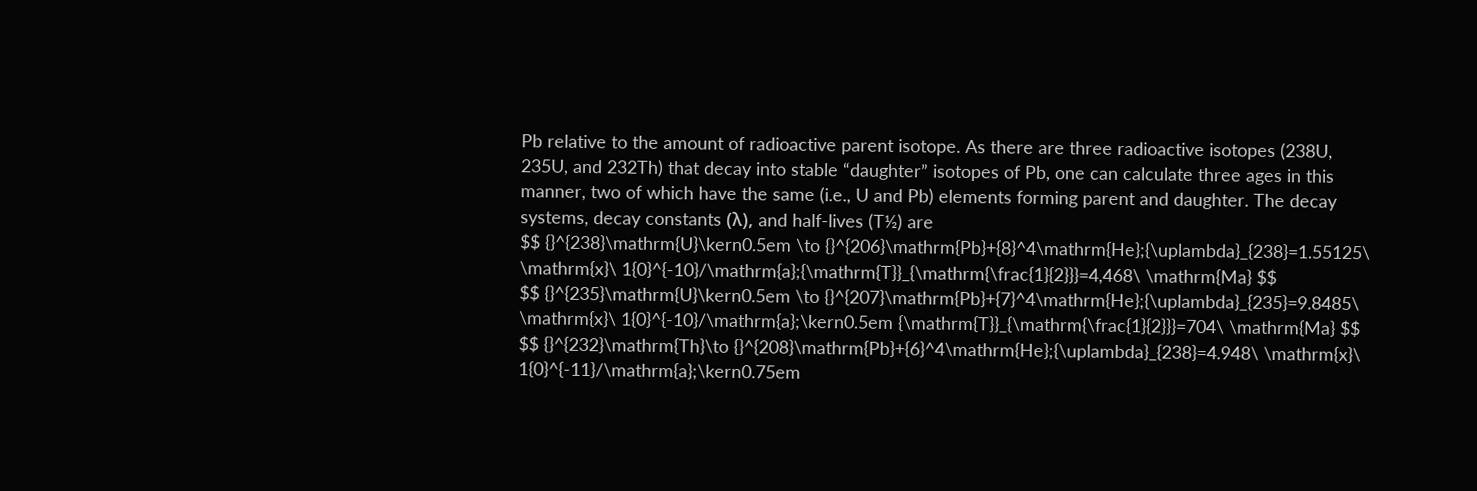Pb relative to the amount of radioactive parent isotope. As there are three radioactive isotopes (238U, 235U, and 232Th) that decay into stable “daughter” isotopes of Pb, one can calculate three ages in this manner, two of which have the same (i.e., U and Pb) elements forming parent and daughter. The decay systems, decay constants (λ), and half-lives (T½) are
$$ {}^{238}\mathrm{U}\kern0.5em \to {}^{206}\mathrm{Pb}+{8}^4\mathrm{He};{\uplambda}_{238}=1.55125\ \mathrm{x}\ 1{0}^{-10}/\mathrm{a};{\mathrm{T}}_{\mathrm{\frac{1}{2}}}=4,468\ \mathrm{Ma} $$
$$ {}^{235}\mathrm{U}\kern0.5em \to {}^{207}\mathrm{Pb}+{7}^4\mathrm{He};{\uplambda}_{235}=9.8485\ \mathrm{x}\ 1{0}^{-10}/\mathrm{a};\kern0.5em {\mathrm{T}}_{\mathrm{\frac{1}{2}}}=704\ \mathrm{Ma} $$
$$ {}^{232}\mathrm{Th}\to {}^{208}\mathrm{Pb}+{6}^4\mathrm{He};{\uplambda}_{238}=4.948\ \mathrm{x}\ 1{0}^{-11}/\mathrm{a};\kern0.75em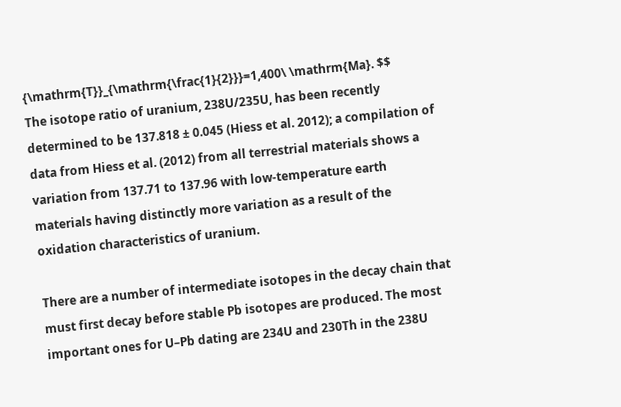{\mathrm{T}}_{\mathrm{\frac{1}{2}}}=1,400\ \mathrm{Ma}. $$
The isotope ratio of uranium, 238U/235U, has been recently determined to be 137.818 ± 0.045 (Hiess et al. 2012); a compilation of data from Hiess et al. (2012) from all terrestrial materials shows a variation from 137.71 to 137.96 with low-temperature earth materials having distinctly more variation as a result of the oxidation characteristics of uranium.

There are a number of intermediate isotopes in the decay chain that must first decay before stable Pb isotopes are produced. The most important ones for U–Pb dating are 234U and 230Th in the 238U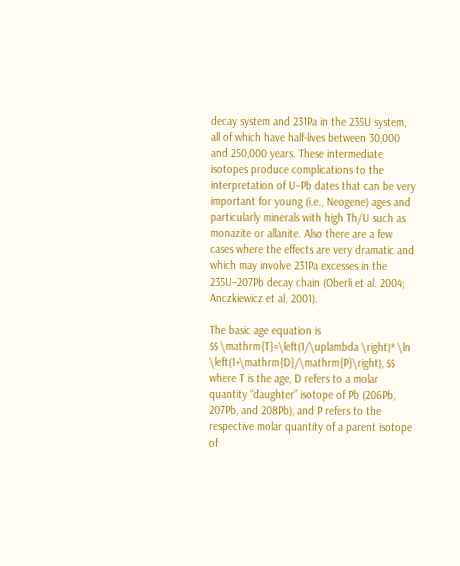decay system and 231Pa in the 235U system, all of which have half-lives between 30,000 and 250,000 years. These intermediate isotopes produce complications to the interpretation of U–Pb dates that can be very important for young (i.e., Neogene) ages and particularly minerals with high Th/U such as monazite or allanite. Also there are a few cases where the effects are very dramatic and which may involve 231Pa excesses in the 235U–207Pb decay chain (Oberli et al. 2004; Anczkiewicz et al. 2001).

The basic age equation is
$$ \mathrm{T}=\left(1/\uplambda \right)* \ln \left(1+\mathrm{D}/\mathrm{P}\right), $$
where T is the age, D refers to a molar quantity “daughter” isotope of Pb (206Pb, 207Pb, and 208Pb), and P refers to the respective molar quantity of a parent isotope of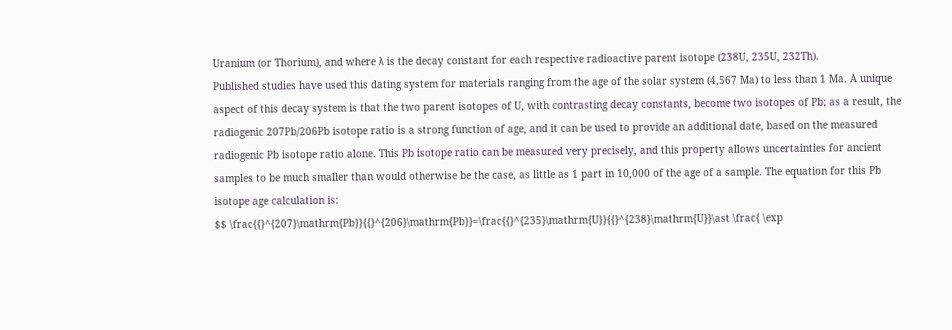Uranium (or Thorium), and where λ is the decay constant for each respective radioactive parent isotope (238U, 235U, 232Th).
Published studies have used this dating system for materials ranging from the age of the solar system (4,567 Ma) to less than 1 Ma. A unique aspect of this decay system is that the two parent isotopes of U, with contrasting decay constants, become two isotopes of Pb; as a result, the radiogenic 207Pb/206Pb isotope ratio is a strong function of age, and it can be used to provide an additional date, based on the measured radiogenic Pb isotope ratio alone. This Pb isotope ratio can be measured very precisely, and this property allows uncertainties for ancient samples to be much smaller than would otherwise be the case, as little as 1 part in 10,000 of the age of a sample. The equation for this Pb isotope age calculation is:
$$ \frac{{}^{207}\mathrm{Pb}}{{}^{206}\mathrm{Pb}}=\frac{{}^{235}\mathrm{U}}{{}^{238}\mathrm{U}}\ast \frac{ \exp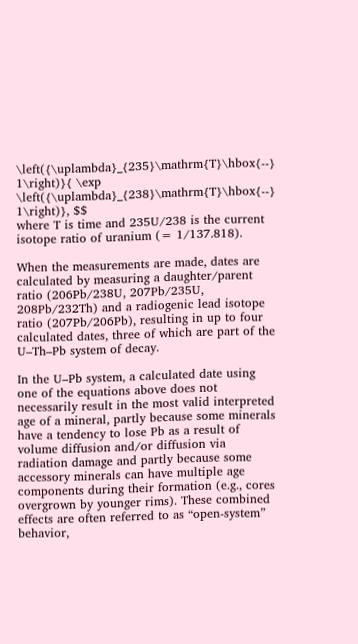\left({\uplambda}_{235}\mathrm{T}\hbox{--} 1\right)}{ \exp \left({\uplambda}_{238}\mathrm{T}\hbox{--} 1\right)}, $$
where T is time and 235U/238 is the current isotope ratio of uranium (= 1/137.818).

When the measurements are made, dates are calculated by measuring a daughter/parent ratio (206Pb/238U, 207Pb/235U, 208Pb/232Th) and a radiogenic lead isotope ratio (207Pb/206Pb), resulting in up to four calculated dates, three of which are part of the U–Th–Pb system of decay.

In the U–Pb system, a calculated date using one of the equations above does not necessarily result in the most valid interpreted age of a mineral, partly because some minerals have a tendency to lose Pb as a result of volume diffusion and/or diffusion via radiation damage and partly because some accessory minerals can have multiple age components during their formation (e.g., cores overgrown by younger rims). These combined effects are often referred to as “open-system” behavior,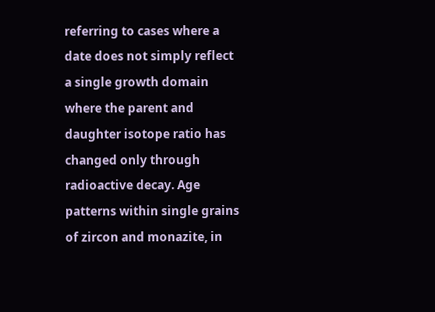referring to cases where a date does not simply reflect a single growth domain where the parent and daughter isotope ratio has changed only through radioactive decay. Age patterns within single grains of zircon and monazite, in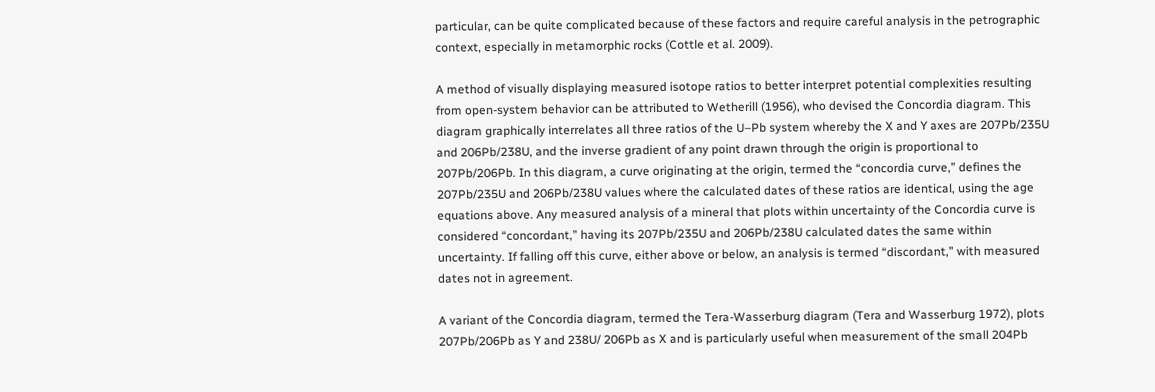particular, can be quite complicated because of these factors and require careful analysis in the petrographic context, especially in metamorphic rocks (Cottle et al. 2009).

A method of visually displaying measured isotope ratios to better interpret potential complexities resulting from open-system behavior can be attributed to Wetherill (1956), who devised the Concordia diagram. This diagram graphically interrelates all three ratios of the U–Pb system whereby the X and Y axes are 207Pb/235U and 206Pb/238U, and the inverse gradient of any point drawn through the origin is proportional to 207Pb/206Pb. In this diagram, a curve originating at the origin, termed the “concordia curve,” defines the 207Pb/235U and 206Pb/238U values where the calculated dates of these ratios are identical, using the age equations above. Any measured analysis of a mineral that plots within uncertainty of the Concordia curve is considered “concordant,” having its 207Pb/235U and 206Pb/238U calculated dates the same within uncertainty. If falling off this curve, either above or below, an analysis is termed “discordant,” with measured dates not in agreement.

A variant of the Concordia diagram, termed the Tera-Wasserburg diagram (Tera and Wasserburg 1972), plots 207Pb/206Pb as Y and 238U/ 206Pb as X and is particularly useful when measurement of the small 204Pb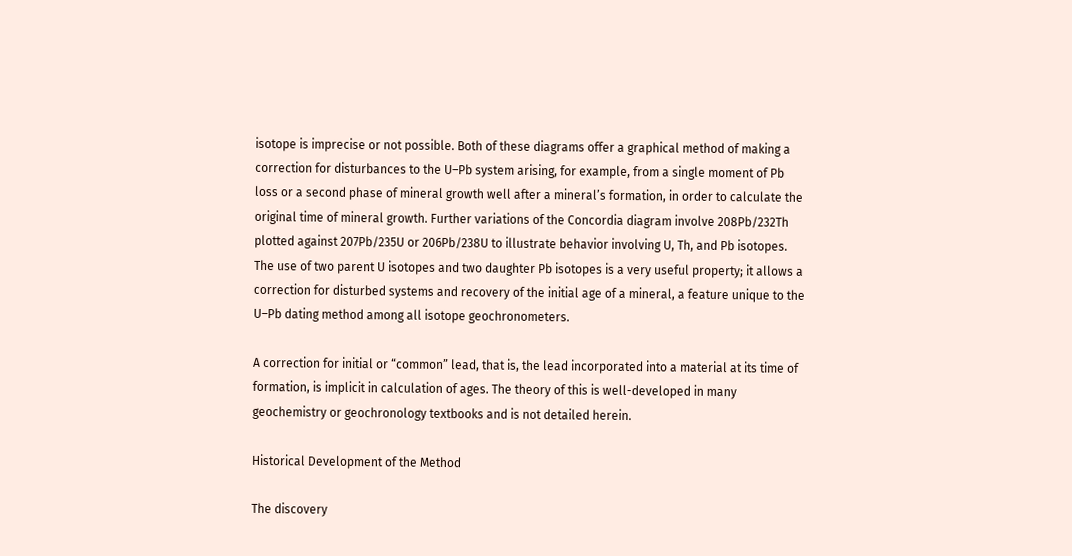isotope is imprecise or not possible. Both of these diagrams offer a graphical method of making a correction for disturbances to the U–Pb system arising, for example, from a single moment of Pb loss or a second phase of mineral growth well after a mineral’s formation, in order to calculate the original time of mineral growth. Further variations of the Concordia diagram involve 208Pb/232Th plotted against 207Pb/235U or 206Pb/238U to illustrate behavior involving U, Th, and Pb isotopes. The use of two parent U isotopes and two daughter Pb isotopes is a very useful property; it allows a correction for disturbed systems and recovery of the initial age of a mineral, a feature unique to the U–Pb dating method among all isotope geochronometers.

A correction for initial or “common” lead, that is, the lead incorporated into a material at its time of formation, is implicit in calculation of ages. The theory of this is well-developed in many geochemistry or geochronology textbooks and is not detailed herein.

Historical Development of the Method

The discovery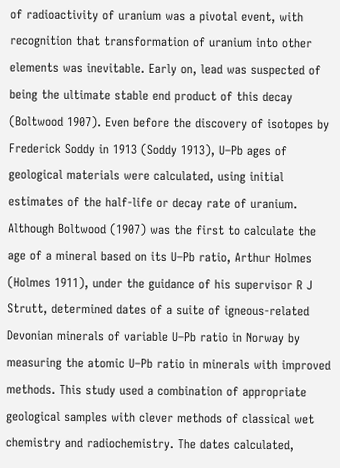of radioactivity of uranium was a pivotal event, with recognition that transformation of uranium into other elements was inevitable. Early on, lead was suspected of being the ultimate stable end product of this decay (Boltwood 1907). Even before the discovery of isotopes by Frederick Soddy in 1913 (Soddy 1913), U–Pb ages of geological materials were calculated, using initial estimates of the half-life or decay rate of uranium. Although Boltwood (1907) was the first to calculate the age of a mineral based on its U–Pb ratio, Arthur Holmes (Holmes 1911), under the guidance of his supervisor R J Strutt, determined dates of a suite of igneous-related Devonian minerals of variable U–Pb ratio in Norway by measuring the atomic U–Pb ratio in minerals with improved methods. This study used a combination of appropriate geological samples with clever methods of classical wet chemistry and radiochemistry. The dates calculated,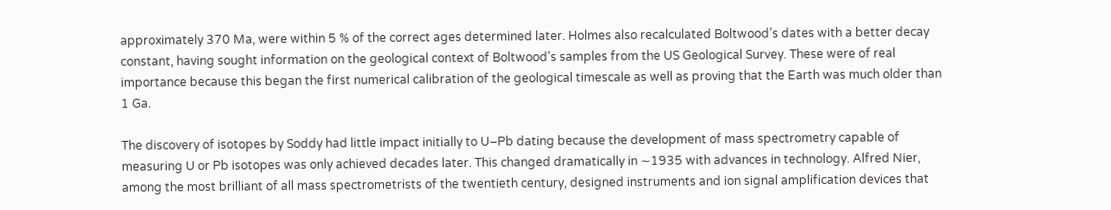approximately 370 Ma, were within 5 % of the correct ages determined later. Holmes also recalculated Boltwood’s dates with a better decay constant, having sought information on the geological context of Boltwood’s samples from the US Geological Survey. These were of real importance because this began the first numerical calibration of the geological timescale as well as proving that the Earth was much older than 1 Ga.

The discovery of isotopes by Soddy had little impact initially to U–Pb dating because the development of mass spectrometry capable of measuring U or Pb isotopes was only achieved decades later. This changed dramatically in ∼1935 with advances in technology. Alfred Nier, among the most brilliant of all mass spectrometrists of the twentieth century, designed instruments and ion signal amplification devices that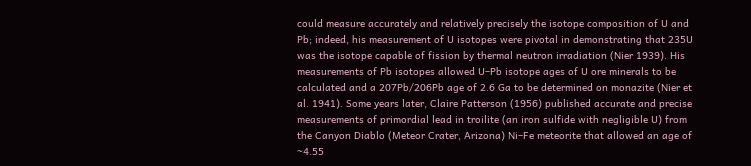could measure accurately and relatively precisely the isotope composition of U and Pb; indeed, his measurement of U isotopes were pivotal in demonstrating that 235U was the isotope capable of fission by thermal neutron irradiation (Nier 1939). His measurements of Pb isotopes allowed U–Pb isotope ages of U ore minerals to be calculated and a 207Pb/206Pb age of 2.6 Ga to be determined on monazite (Nier et al. 1941). Some years later, Claire Patterson (1956) published accurate and precise measurements of primordial lead in troilite (an iron sulfide with negligible U) from the Canyon Diablo (Meteor Crater, Arizona) Ni–Fe meteorite that allowed an age of ~4.55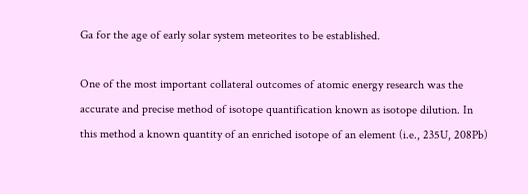Ga for the age of early solar system meteorites to be established.

One of the most important collateral outcomes of atomic energy research was the accurate and precise method of isotope quantification known as isotope dilution. In this method a known quantity of an enriched isotope of an element (i.e., 235U, 208Pb)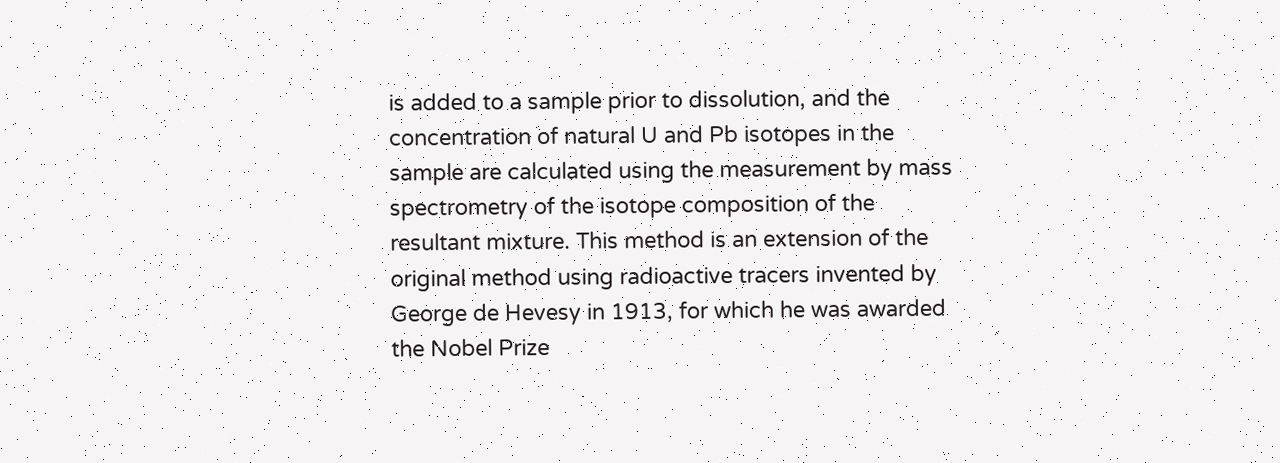is added to a sample prior to dissolution, and the concentration of natural U and Pb isotopes in the sample are calculated using the measurement by mass spectrometry of the isotope composition of the resultant mixture. This method is an extension of the original method using radioactive tracers invented by George de Hevesy in 1913, for which he was awarded the Nobel Prize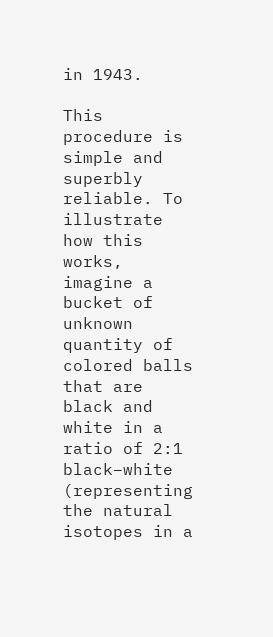in 1943.

This procedure is simple and superbly reliable. To illustrate how this works, imagine a bucket of unknown quantity of colored balls that are black and white in a ratio of 2:1 black–white (representing the natural isotopes in a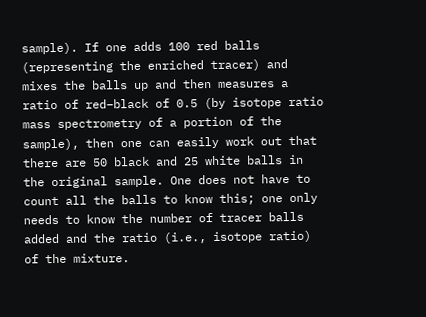sample). If one adds 100 red balls (representing the enriched tracer) and mixes the balls up and then measures a ratio of red–black of 0.5 (by isotope ratio mass spectrometry of a portion of the sample), then one can easily work out that there are 50 black and 25 white balls in the original sample. One does not have to count all the balls to know this; one only needs to know the number of tracer balls added and the ratio (i.e., isotope ratio) of the mixture.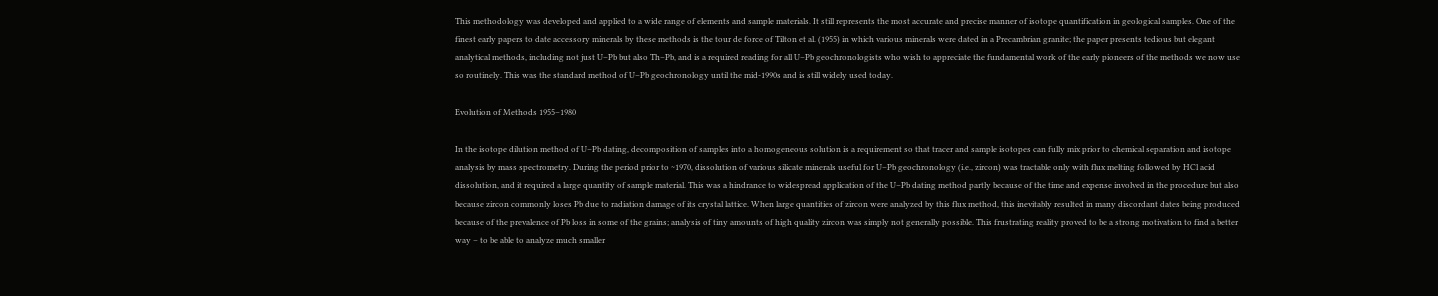This methodology was developed and applied to a wide range of elements and sample materials. It still represents the most accurate and precise manner of isotope quantification in geological samples. One of the finest early papers to date accessory minerals by these methods is the tour de force of Tilton et al. (1955) in which various minerals were dated in a Precambrian granite; the paper presents tedious but elegant analytical methods, including not just U–Pb but also Th–Pb, and is a required reading for all U–Pb geochronologists who wish to appreciate the fundamental work of the early pioneers of the methods we now use so routinely. This was the standard method of U–Pb geochronology until the mid-1990s and is still widely used today.

Evolution of Methods 1955–1980

In the isotope dilution method of U–Pb dating, decomposition of samples into a homogeneous solution is a requirement so that tracer and sample isotopes can fully mix prior to chemical separation and isotope analysis by mass spectrometry. During the period prior to ~1970, dissolution of various silicate minerals useful for U–Pb geochronology (i.e., zircon) was tractable only with flux melting followed by HCl acid dissolution, and it required a large quantity of sample material. This was a hindrance to widespread application of the U–Pb dating method partly because of the time and expense involved in the procedure but also because zircon commonly loses Pb due to radiation damage of its crystal lattice. When large quantities of zircon were analyzed by this flux method, this inevitably resulted in many discordant dates being produced because of the prevalence of Pb loss in some of the grains; analysis of tiny amounts of high quality zircon was simply not generally possible. This frustrating reality proved to be a strong motivation to find a better way – to be able to analyze much smaller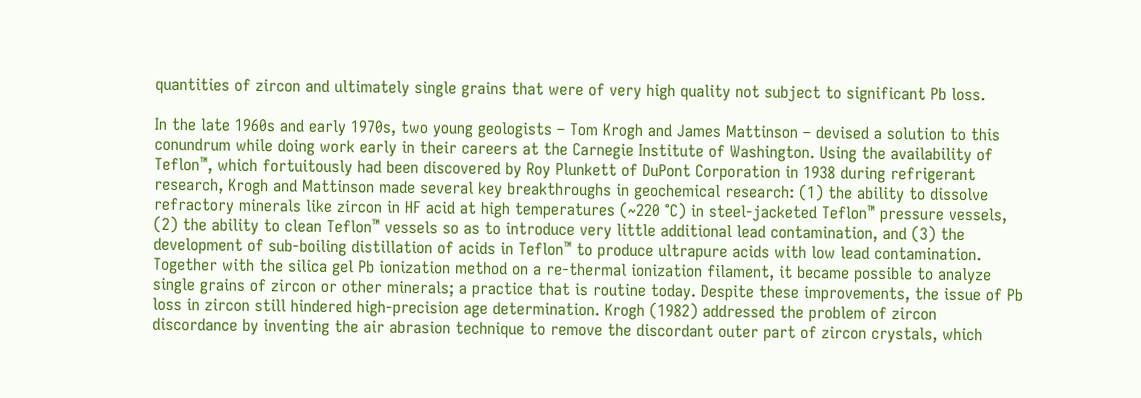quantities of zircon and ultimately single grains that were of very high quality not subject to significant Pb loss.

In the late 1960s and early 1970s, two young geologists – Tom Krogh and James Mattinson – devised a solution to this conundrum while doing work early in their careers at the Carnegie Institute of Washington. Using the availability of Teflon™, which fortuitously had been discovered by Roy Plunkett of DuPont Corporation in 1938 during refrigerant research, Krogh and Mattinson made several key breakthroughs in geochemical research: (1) the ability to dissolve refractory minerals like zircon in HF acid at high temperatures (~220 °C) in steel-jacketed Teflon™ pressure vessels, (2) the ability to clean Teflon™ vessels so as to introduce very little additional lead contamination, and (3) the development of sub-boiling distillation of acids in Teflon™ to produce ultrapure acids with low lead contamination. Together with the silica gel Pb ionization method on a re-thermal ionization filament, it became possible to analyze single grains of zircon or other minerals; a practice that is routine today. Despite these improvements, the issue of Pb loss in zircon still hindered high-precision age determination. Krogh (1982) addressed the problem of zircon discordance by inventing the air abrasion technique to remove the discordant outer part of zircon crystals, which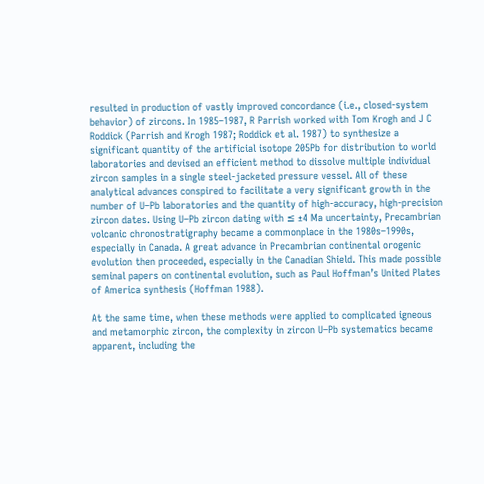resulted in production of vastly improved concordance (i.e., closed-system behavior) of zircons. In 1985–1987, R Parrish worked with Tom Krogh and J C Roddick (Parrish and Krogh 1987; Roddick et al. 1987) to synthesize a significant quantity of the artificial isotope 205Pb for distribution to world laboratories and devised an efficient method to dissolve multiple individual zircon samples in a single steel-jacketed pressure vessel. All of these analytical advances conspired to facilitate a very significant growth in the number of U–Pb laboratories and the quantity of high-accuracy, high-precision zircon dates. Using U–Pb zircon dating with ≤ ±4 Ma uncertainty, Precambrian volcanic chronostratigraphy became a commonplace in the 1980s–1990s, especially in Canada. A great advance in Precambrian continental orogenic evolution then proceeded, especially in the Canadian Shield. This made possible seminal papers on continental evolution, such as Paul Hoffman’s United Plates of America synthesis (Hoffman 1988).

At the same time, when these methods were applied to complicated igneous and metamorphic zircon, the complexity in zircon U–Pb systematics became apparent, including the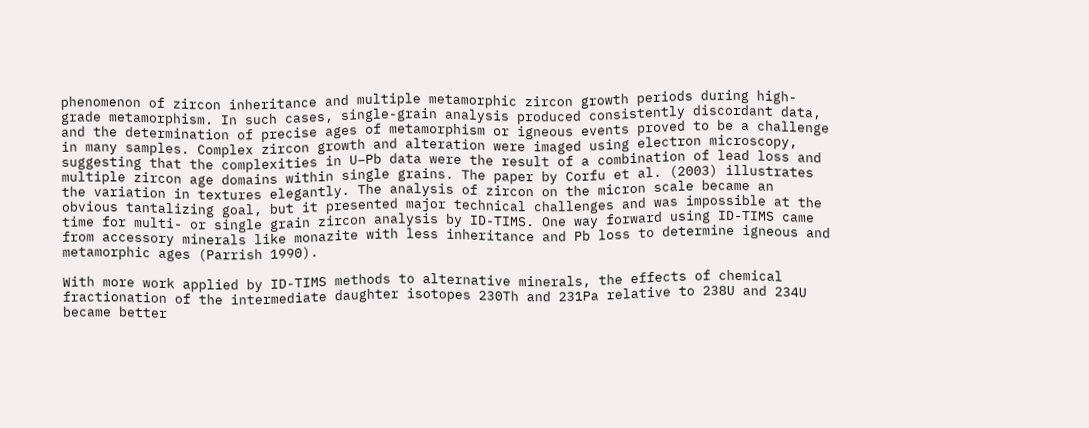phenomenon of zircon inheritance and multiple metamorphic zircon growth periods during high-grade metamorphism. In such cases, single-grain analysis produced consistently discordant data, and the determination of precise ages of metamorphism or igneous events proved to be a challenge in many samples. Complex zircon growth and alteration were imaged using electron microscopy, suggesting that the complexities in U–Pb data were the result of a combination of lead loss and multiple zircon age domains within single grains. The paper by Corfu et al. (2003) illustrates the variation in textures elegantly. The analysis of zircon on the micron scale became an obvious tantalizing goal, but it presented major technical challenges and was impossible at the time for multi- or single grain zircon analysis by ID-TIMS. One way forward using ID-TIMS came from accessory minerals like monazite with less inheritance and Pb loss to determine igneous and metamorphic ages (Parrish 1990).

With more work applied by ID-TIMS methods to alternative minerals, the effects of chemical fractionation of the intermediate daughter isotopes 230Th and 231Pa relative to 238U and 234U became better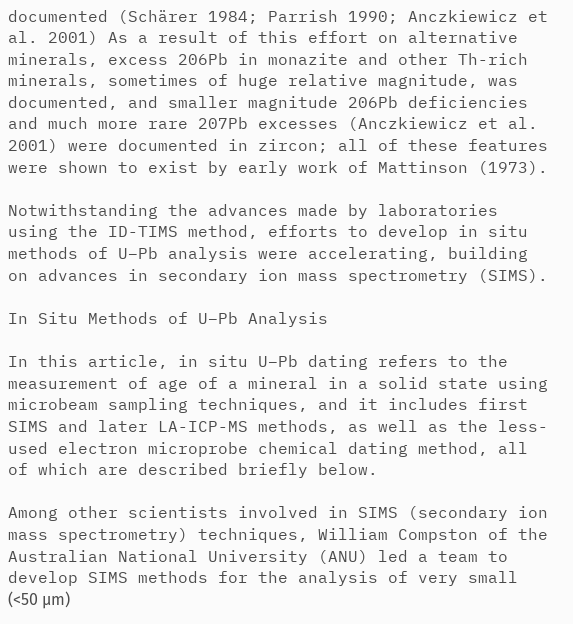documented (Schärer 1984; Parrish 1990; Anczkiewicz et al. 2001) As a result of this effort on alternative minerals, excess 206Pb in monazite and other Th-rich minerals, sometimes of huge relative magnitude, was documented, and smaller magnitude 206Pb deficiencies and much more rare 207Pb excesses (Anczkiewicz et al. 2001) were documented in zircon; all of these features were shown to exist by early work of Mattinson (1973).

Notwithstanding the advances made by laboratories using the ID-TIMS method, efforts to develop in situ methods of U–Pb analysis were accelerating, building on advances in secondary ion mass spectrometry (SIMS).

In Situ Methods of U–Pb Analysis

In this article, in situ U–Pb dating refers to the measurement of age of a mineral in a solid state using microbeam sampling techniques, and it includes first SIMS and later LA-ICP-MS methods, as well as the less-used electron microprobe chemical dating method, all of which are described briefly below.

Among other scientists involved in SIMS (secondary ion mass spectrometry) techniques, William Compston of the Australian National University (ANU) led a team to develop SIMS methods for the analysis of very small (<50 μm)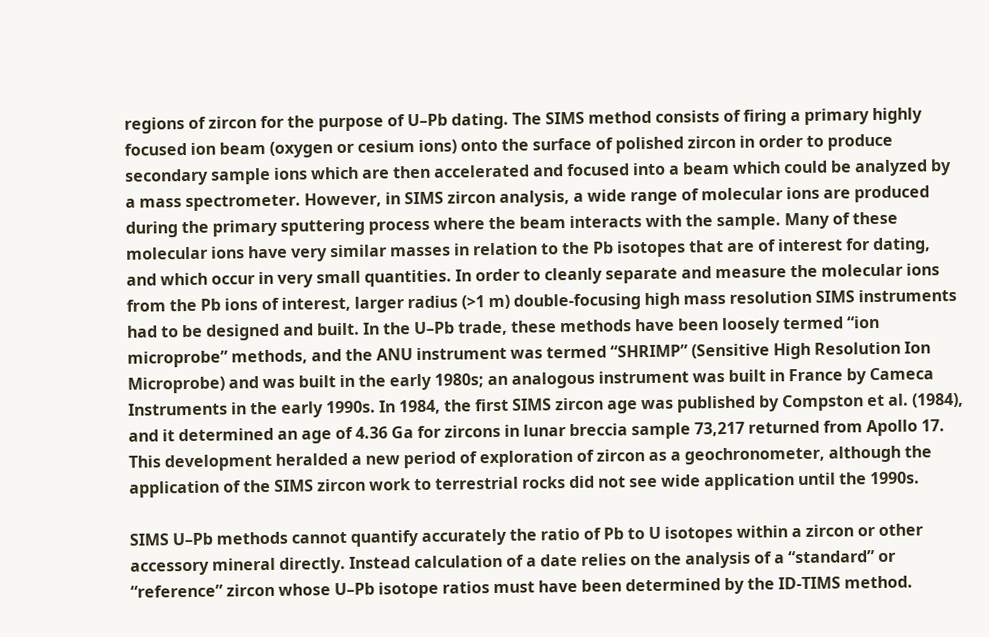regions of zircon for the purpose of U–Pb dating. The SIMS method consists of firing a primary highly focused ion beam (oxygen or cesium ions) onto the surface of polished zircon in order to produce secondary sample ions which are then accelerated and focused into a beam which could be analyzed by a mass spectrometer. However, in SIMS zircon analysis, a wide range of molecular ions are produced during the primary sputtering process where the beam interacts with the sample. Many of these molecular ions have very similar masses in relation to the Pb isotopes that are of interest for dating, and which occur in very small quantities. In order to cleanly separate and measure the molecular ions from the Pb ions of interest, larger radius (>1 m) double-focusing high mass resolution SIMS instruments had to be designed and built. In the U–Pb trade, these methods have been loosely termed “ion microprobe” methods, and the ANU instrument was termed “SHRIMP” (Sensitive High Resolution Ion Microprobe) and was built in the early 1980s; an analogous instrument was built in France by Cameca Instruments in the early 1990s. In 1984, the first SIMS zircon age was published by Compston et al. (1984), and it determined an age of 4.36 Ga for zircons in lunar breccia sample 73,217 returned from Apollo 17. This development heralded a new period of exploration of zircon as a geochronometer, although the application of the SIMS zircon work to terrestrial rocks did not see wide application until the 1990s.

SIMS U–Pb methods cannot quantify accurately the ratio of Pb to U isotopes within a zircon or other accessory mineral directly. Instead calculation of a date relies on the analysis of a “standard” or “reference” zircon whose U–Pb isotope ratios must have been determined by the ID-TIMS method.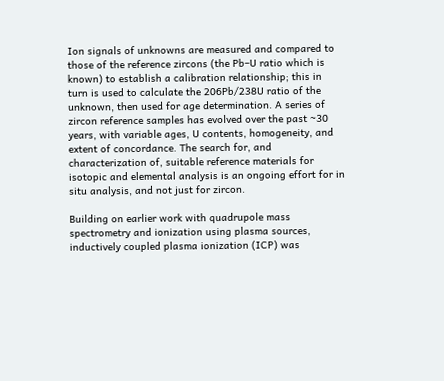Ion signals of unknowns are measured and compared to those of the reference zircons (the Pb–U ratio which is known) to establish a calibration relationship; this in turn is used to calculate the 206Pb/238U ratio of the unknown, then used for age determination. A series of zircon reference samples has evolved over the past ~30 years, with variable ages, U contents, homogeneity, and extent of concordance. The search for, and characterization of, suitable reference materials for isotopic and elemental analysis is an ongoing effort for in situ analysis, and not just for zircon.

Building on earlier work with quadrupole mass spectrometry and ionization using plasma sources, inductively coupled plasma ionization (ICP) was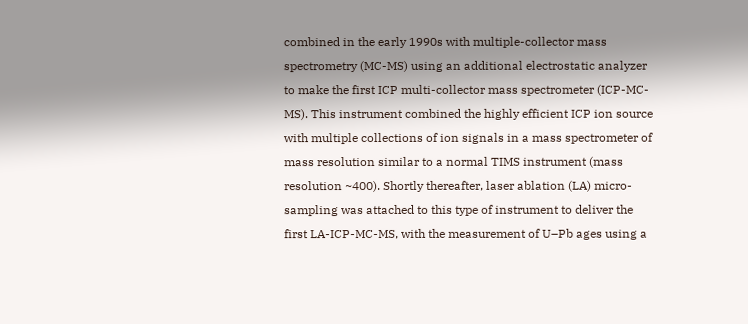combined in the early 1990s with multiple-collector mass spectrometry (MC-MS) using an additional electrostatic analyzer to make the first ICP multi-collector mass spectrometer (ICP-MC-MS). This instrument combined the highly efficient ICP ion source with multiple collections of ion signals in a mass spectrometer of mass resolution similar to a normal TIMS instrument (mass resolution ~400). Shortly thereafter, laser ablation (LA) micro-sampling was attached to this type of instrument to deliver the first LA-ICP-MC-MS, with the measurement of U–Pb ages using a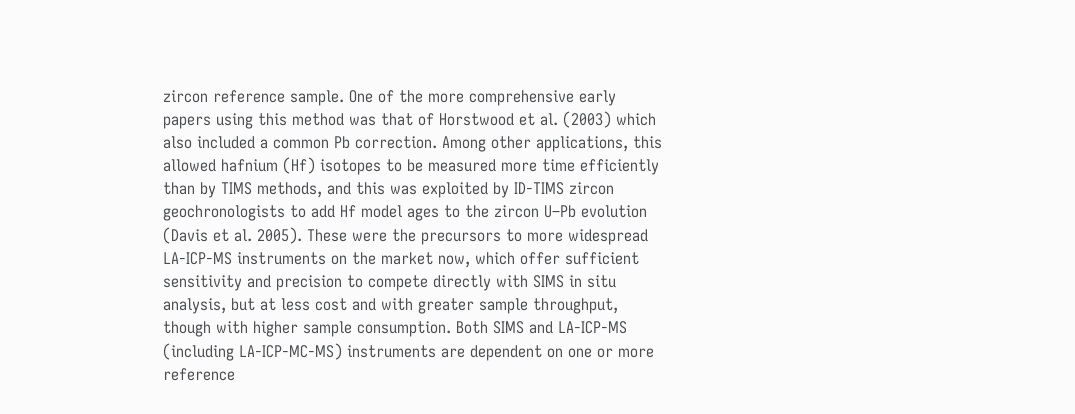zircon reference sample. One of the more comprehensive early papers using this method was that of Horstwood et al. (2003) which also included a common Pb correction. Among other applications, this allowed hafnium (Hf) isotopes to be measured more time efficiently than by TIMS methods, and this was exploited by ID-TIMS zircon geochronologists to add Hf model ages to the zircon U–Pb evolution (Davis et al. 2005). These were the precursors to more widespread LA-ICP-MS instruments on the market now, which offer sufficient sensitivity and precision to compete directly with SIMS in situ analysis, but at less cost and with greater sample throughput, though with higher sample consumption. Both SIMS and LA-ICP-MS (including LA-ICP-MC-MS) instruments are dependent on one or more reference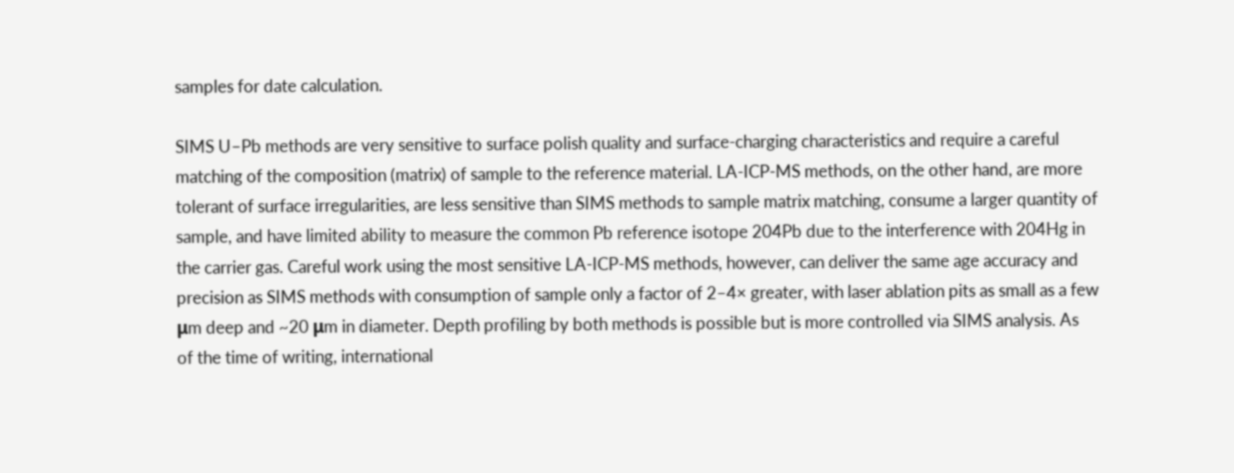samples for date calculation.

SIMS U–Pb methods are very sensitive to surface polish quality and surface-charging characteristics and require a careful matching of the composition (matrix) of sample to the reference material. LA-ICP-MS methods, on the other hand, are more tolerant of surface irregularities, are less sensitive than SIMS methods to sample matrix matching, consume a larger quantity of sample, and have limited ability to measure the common Pb reference isotope 204Pb due to the interference with 204Hg in the carrier gas. Careful work using the most sensitive LA-ICP-MS methods, however, can deliver the same age accuracy and precision as SIMS methods with consumption of sample only a factor of 2–4× greater, with laser ablation pits as small as a few μm deep and ~20 μm in diameter. Depth profiling by both methods is possible but is more controlled via SIMS analysis. As of the time of writing, international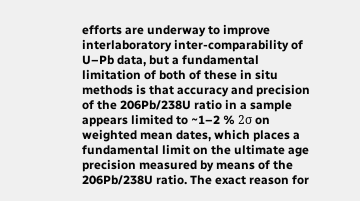efforts are underway to improve interlaboratory inter-comparability of U–Pb data, but a fundamental limitation of both of these in situ methods is that accuracy and precision of the 206Pb/238U ratio in a sample appears limited to ~1–2 % 2σ on weighted mean dates, which places a fundamental limit on the ultimate age precision measured by means of the 206Pb/238U ratio. The exact reason for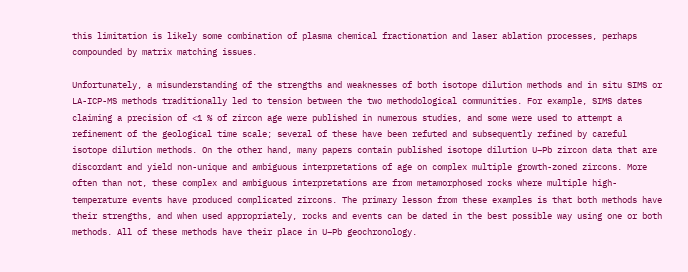this limitation is likely some combination of plasma chemical fractionation and laser ablation processes, perhaps compounded by matrix matching issues.

Unfortunately, a misunderstanding of the strengths and weaknesses of both isotope dilution methods and in situ SIMS or LA-ICP-MS methods traditionally led to tension between the two methodological communities. For example, SIMS dates claiming a precision of <1 % of zircon age were published in numerous studies, and some were used to attempt a refinement of the geological time scale; several of these have been refuted and subsequently refined by careful isotope dilution methods. On the other hand, many papers contain published isotope dilution U–Pb zircon data that are discordant and yield non-unique and ambiguous interpretations of age on complex multiple growth-zoned zircons. More often than not, these complex and ambiguous interpretations are from metamorphosed rocks where multiple high-temperature events have produced complicated zircons. The primary lesson from these examples is that both methods have their strengths, and when used appropriately, rocks and events can be dated in the best possible way using one or both methods. All of these methods have their place in U–Pb geochronology.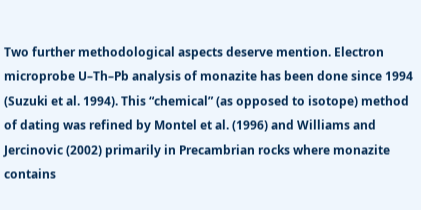Two further methodological aspects deserve mention. Electron microprobe U–Th–Pb analysis of monazite has been done since 1994 (Suzuki et al. 1994). This “chemical” (as opposed to isotope) method of dating was refined by Montel et al. (1996) and Williams and Jercinovic (2002) primarily in Precambrian rocks where monazite contains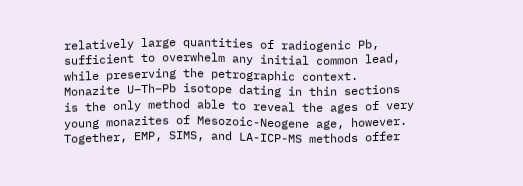relatively large quantities of radiogenic Pb, sufficient to overwhelm any initial common lead, while preserving the petrographic context. Monazite U–Th–Pb isotope dating in thin sections is the only method able to reveal the ages of very young monazites of Mesozoic-Neogene age, however. Together, EMP, SIMS, and LA-ICP-MS methods offer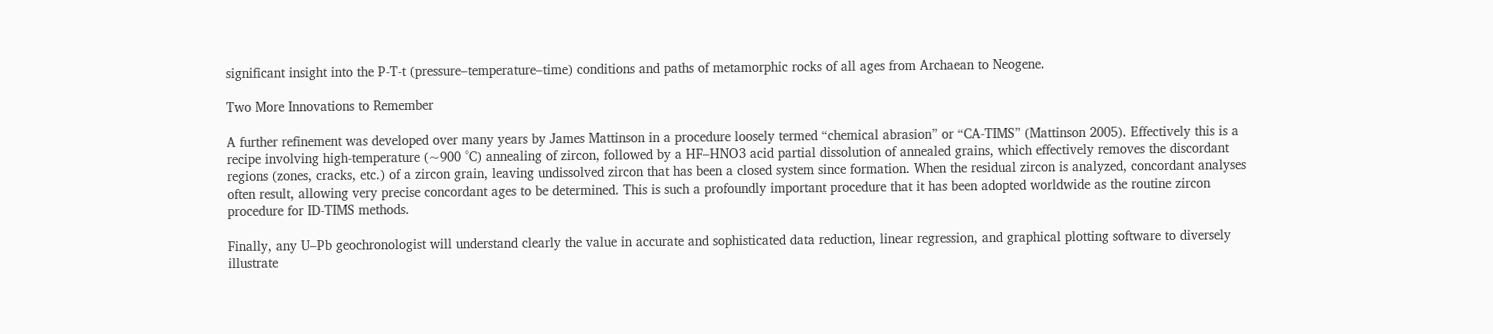significant insight into the P-T-t (pressure–temperature–time) conditions and paths of metamorphic rocks of all ages from Archaean to Neogene.

Two More Innovations to Remember

A further refinement was developed over many years by James Mattinson in a procedure loosely termed “chemical abrasion” or “CA-TIMS” (Mattinson 2005). Effectively this is a recipe involving high-temperature (~900 °C) annealing of zircon, followed by a HF–HNO3 acid partial dissolution of annealed grains, which effectively removes the discordant regions (zones, cracks, etc.) of a zircon grain, leaving undissolved zircon that has been a closed system since formation. When the residual zircon is analyzed, concordant analyses often result, allowing very precise concordant ages to be determined. This is such a profoundly important procedure that it has been adopted worldwide as the routine zircon procedure for ID-TIMS methods.

Finally, any U–Pb geochronologist will understand clearly the value in accurate and sophisticated data reduction, linear regression, and graphical plotting software to diversely illustrate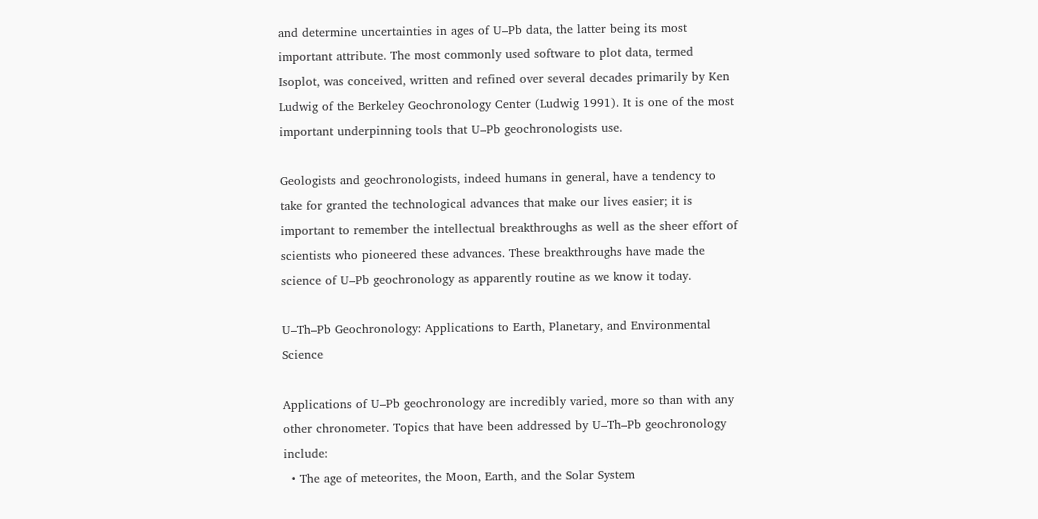and determine uncertainties in ages of U–Pb data, the latter being its most important attribute. The most commonly used software to plot data, termed Isoplot, was conceived, written and refined over several decades primarily by Ken Ludwig of the Berkeley Geochronology Center (Ludwig 1991). It is one of the most important underpinning tools that U–Pb geochronologists use.

Geologists and geochronologists, indeed humans in general, have a tendency to take for granted the technological advances that make our lives easier; it is important to remember the intellectual breakthroughs as well as the sheer effort of scientists who pioneered these advances. These breakthroughs have made the science of U–Pb geochronology as apparently routine as we know it today.

U–Th–Pb Geochronology: Applications to Earth, Planetary, and Environmental Science

Applications of U–Pb geochronology are incredibly varied, more so than with any other chronometer. Topics that have been addressed by U–Th–Pb geochronology include:
  • The age of meteorites, the Moon, Earth, and the Solar System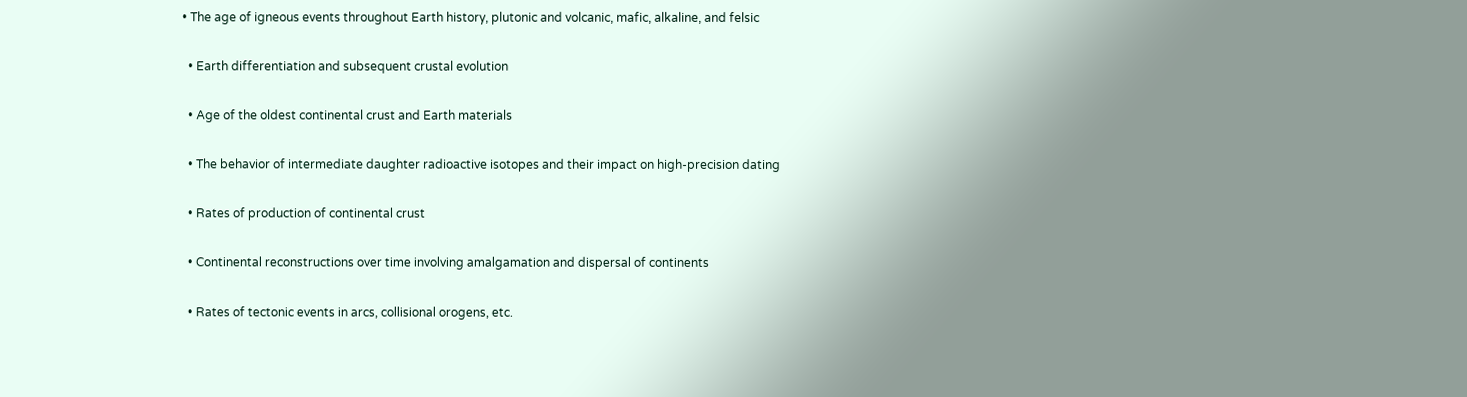• The age of igneous events throughout Earth history, plutonic and volcanic, mafic, alkaline, and felsic

  • Earth differentiation and subsequent crustal evolution

  • Age of the oldest continental crust and Earth materials

  • The behavior of intermediate daughter radioactive isotopes and their impact on high-precision dating

  • Rates of production of continental crust

  • Continental reconstructions over time involving amalgamation and dispersal of continents

  • Rates of tectonic events in arcs, collisional orogens, etc.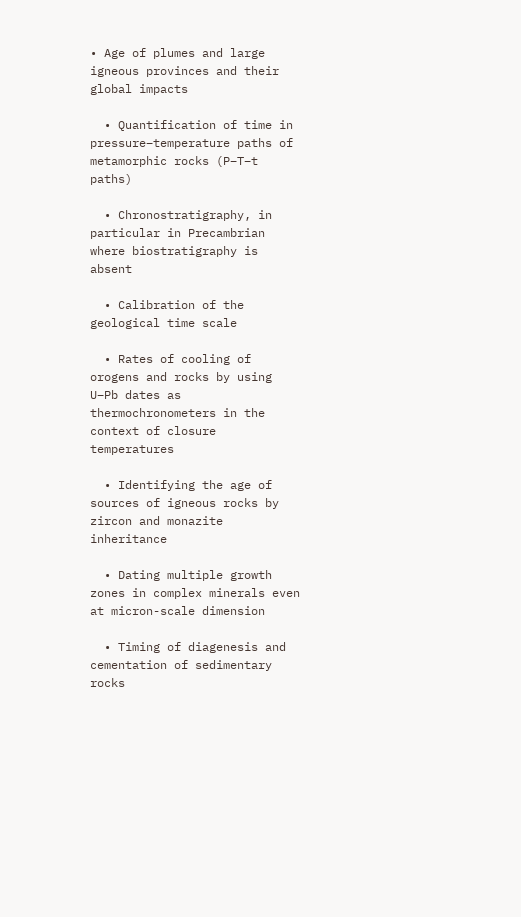• Age of plumes and large igneous provinces and their global impacts

  • Quantification of time in pressure–temperature paths of metamorphic rocks (P–T–t paths)

  • Chronostratigraphy, in particular in Precambrian where biostratigraphy is absent

  • Calibration of the geological time scale

  • Rates of cooling of orogens and rocks by using U–Pb dates as thermochronometers in the context of closure temperatures

  • Identifying the age of sources of igneous rocks by zircon and monazite inheritance

  • Dating multiple growth zones in complex minerals even at micron-scale dimension

  • Timing of diagenesis and cementation of sedimentary rocks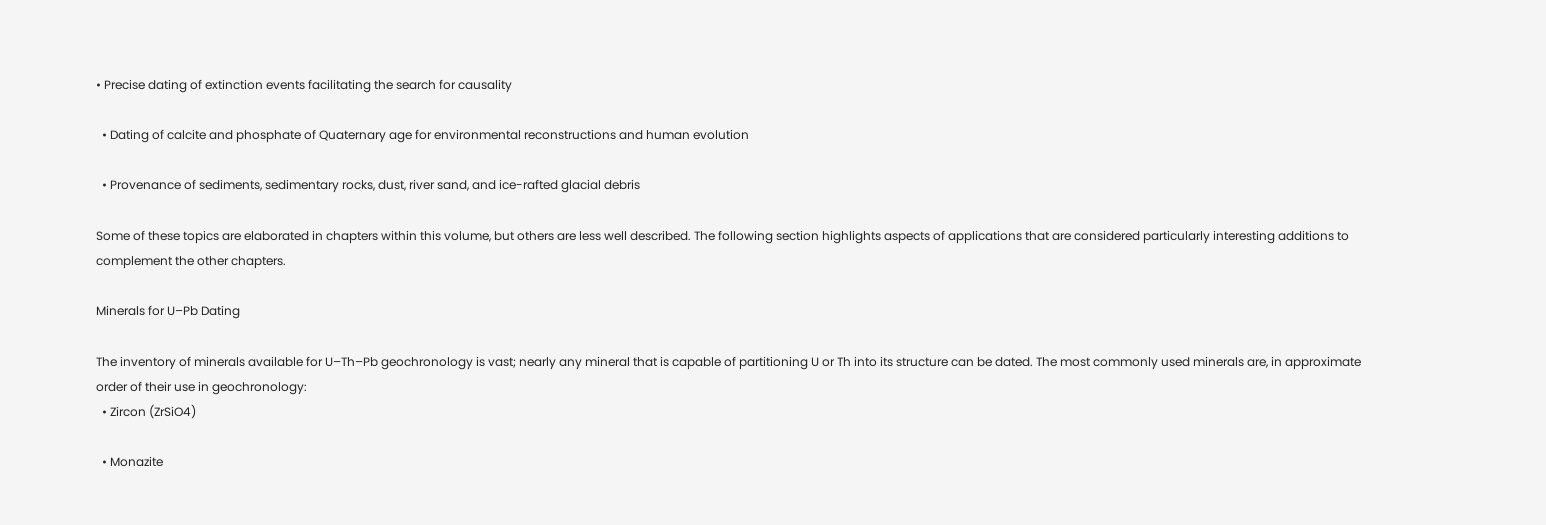• Precise dating of extinction events facilitating the search for causality

  • Dating of calcite and phosphate of Quaternary age for environmental reconstructions and human evolution

  • Provenance of sediments, sedimentary rocks, dust, river sand, and ice-rafted glacial debris

Some of these topics are elaborated in chapters within this volume, but others are less well described. The following section highlights aspects of applications that are considered particularly interesting additions to complement the other chapters.

Minerals for U–Pb Dating

The inventory of minerals available for U–Th–Pb geochronology is vast; nearly any mineral that is capable of partitioning U or Th into its structure can be dated. The most commonly used minerals are, in approximate order of their use in geochronology:
  • Zircon (ZrSiO4)

  • Monazite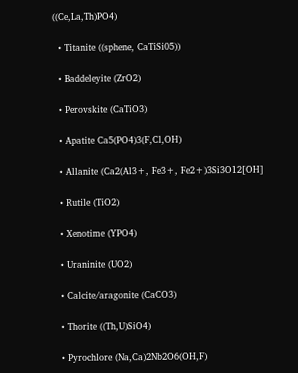((Ce,La,Th)PO4)

  • Titanite ((sphene, CaTiSi05))

  • Baddeleyite (ZrO2)

  • Perovskite (CaTiO3)

  • Apatite Ca5(PO4)3(F,Cl,OH)

  • Allanite (Ca2(Al3+, Fe3+, Fe2+)3Si3O12[OH]

  • Rutile (TiO2)

  • Xenotime (YPO4)

  • Uraninite (UO2)

  • Calcite/aragonite (CaCO3)

  • Thorite ((Th,U)SiO4)

  • Pyrochlore (Na,Ca)2Nb2O6(OH,F)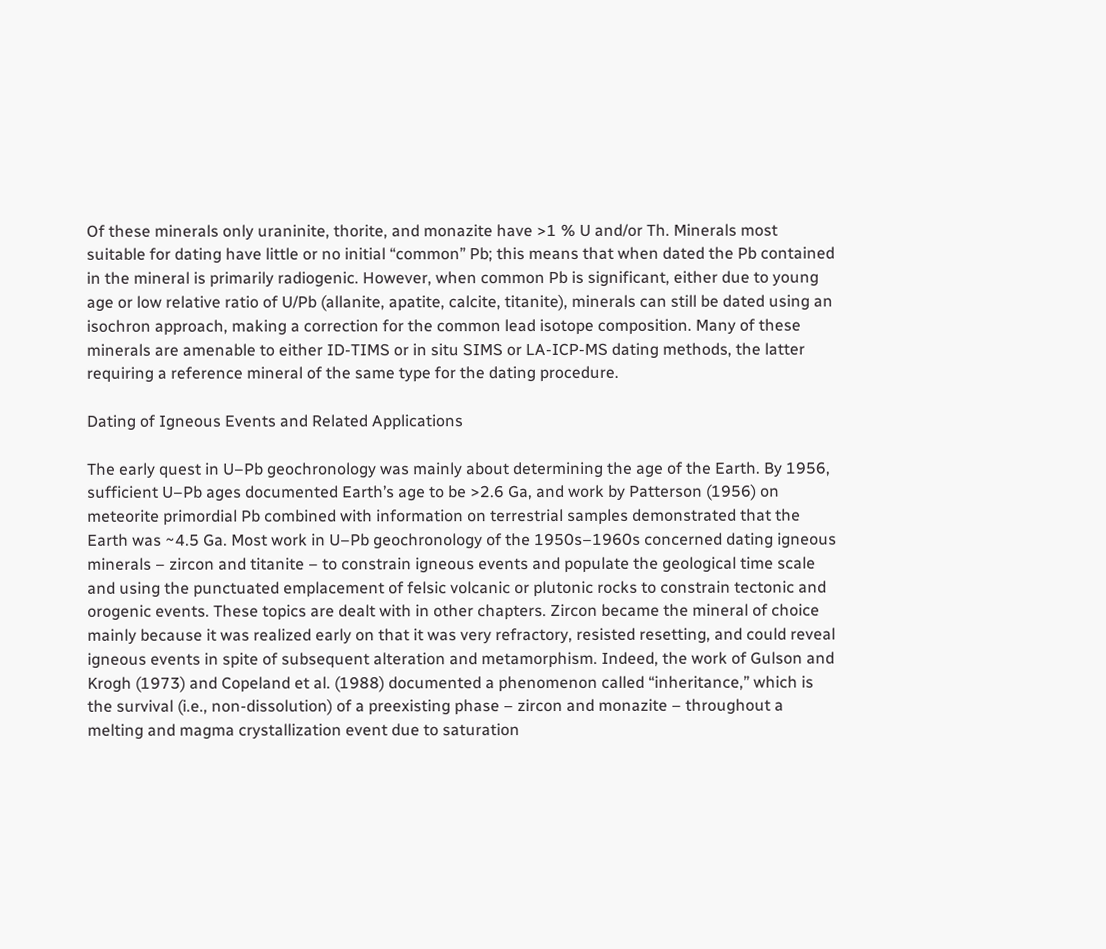Of these minerals only uraninite, thorite, and monazite have >1 % U and/or Th. Minerals most suitable for dating have little or no initial “common” Pb; this means that when dated the Pb contained in the mineral is primarily radiogenic. However, when common Pb is significant, either due to young age or low relative ratio of U/Pb (allanite, apatite, calcite, titanite), minerals can still be dated using an isochron approach, making a correction for the common lead isotope composition. Many of these minerals are amenable to either ID-TIMS or in situ SIMS or LA-ICP-MS dating methods, the latter requiring a reference mineral of the same type for the dating procedure.

Dating of Igneous Events and Related Applications

The early quest in U–Pb geochronology was mainly about determining the age of the Earth. By 1956, sufficient U–Pb ages documented Earth’s age to be >2.6 Ga, and work by Patterson (1956) on meteorite primordial Pb combined with information on terrestrial samples demonstrated that the Earth was ~4.5 Ga. Most work in U–Pb geochronology of the 1950s–1960s concerned dating igneous minerals – zircon and titanite – to constrain igneous events and populate the geological time scale and using the punctuated emplacement of felsic volcanic or plutonic rocks to constrain tectonic and orogenic events. These topics are dealt with in other chapters. Zircon became the mineral of choice mainly because it was realized early on that it was very refractory, resisted resetting, and could reveal igneous events in spite of subsequent alteration and metamorphism. Indeed, the work of Gulson and Krogh (1973) and Copeland et al. (1988) documented a phenomenon called “inheritance,” which is the survival (i.e., non-dissolution) of a preexisting phase – zircon and monazite – throughout a melting and magma crystallization event due to saturation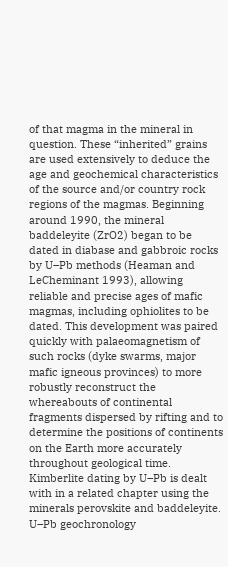of that magma in the mineral in question. These “inherited” grains are used extensively to deduce the age and geochemical characteristics of the source and/or country rock regions of the magmas. Beginning around 1990, the mineral baddeleyite (ZrO2) began to be dated in diabase and gabbroic rocks by U–Pb methods (Heaman and LeCheminant 1993), allowing reliable and precise ages of mafic magmas, including ophiolites to be dated. This development was paired quickly with palaeomagnetism of such rocks (dyke swarms, major mafic igneous provinces) to more robustly reconstruct the whereabouts of continental fragments dispersed by rifting and to determine the positions of continents on the Earth more accurately throughout geological time. Kimberlite dating by U–Pb is dealt with in a related chapter using the minerals perovskite and baddeleyite. U–Pb geochronology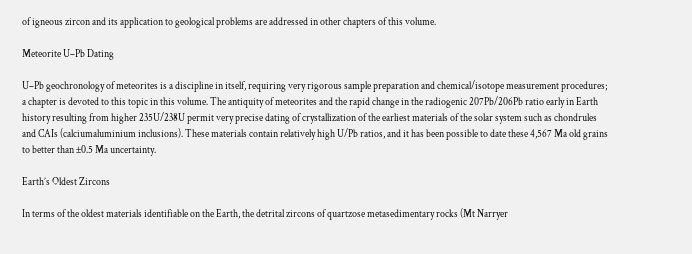of igneous zircon and its application to geological problems are addressed in other chapters of this volume.

Meteorite U–Pb Dating

U–Pb geochronology of meteorites is a discipline in itself, requiring very rigorous sample preparation and chemical/isotope measurement procedures; a chapter is devoted to this topic in this volume. The antiquity of meteorites and the rapid change in the radiogenic 207Pb/206Pb ratio early in Earth history resulting from higher 235U/238U permit very precise dating of crystallization of the earliest materials of the solar system such as chondrules and CAIs (calciumaluminium inclusions). These materials contain relatively high U/Pb ratios, and it has been possible to date these 4,567 Ma old grains to better than ±0.5 Ma uncertainty.

Earth’s Oldest Zircons

In terms of the oldest materials identifiable on the Earth, the detrital zircons of quartzose metasedimentary rocks (Mt Narryer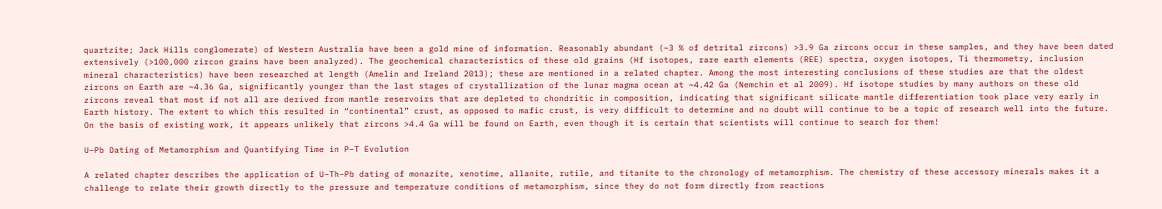quartzite; Jack Hills conglomerate) of Western Australia have been a gold mine of information. Reasonably abundant (~3 % of detrital zircons) >3.9 Ga zircons occur in these samples, and they have been dated extensively (>100,000 zircon grains have been analyzed). The geochemical characteristics of these old grains (Hf isotopes, rare earth elements (REE) spectra, oxygen isotopes, Ti thermometry, inclusion mineral characteristics) have been researched at length (Amelin and Ireland 2013); these are mentioned in a related chapter. Among the most interesting conclusions of these studies are that the oldest zircons on Earth are ~4.36 Ga, significantly younger than the last stages of crystallization of the lunar magma ocean at ~4.42 Ga (Nemchin et al 2009). Hf isotope studies by many authors on these old zircons reveal that most if not all are derived from mantle reservoirs that are depleted to chondritic in composition, indicating that significant silicate mantle differentiation took place very early in Earth history. The extent to which this resulted in “continental” crust, as opposed to mafic crust, is very difficult to determine and no doubt will continue to be a topic of research well into the future. On the basis of existing work, it appears unlikely that zircons >4.4 Ga will be found on Earth, even though it is certain that scientists will continue to search for them!

U–Pb Dating of Metamorphism and Quantifying Time in P–T Evolution

A related chapter describes the application of U–Th–Pb dating of monazite, xenotime, allanite, rutile, and titanite to the chronology of metamorphism. The chemistry of these accessory minerals makes it a challenge to relate their growth directly to the pressure and temperature conditions of metamorphism, since they do not form directly from reactions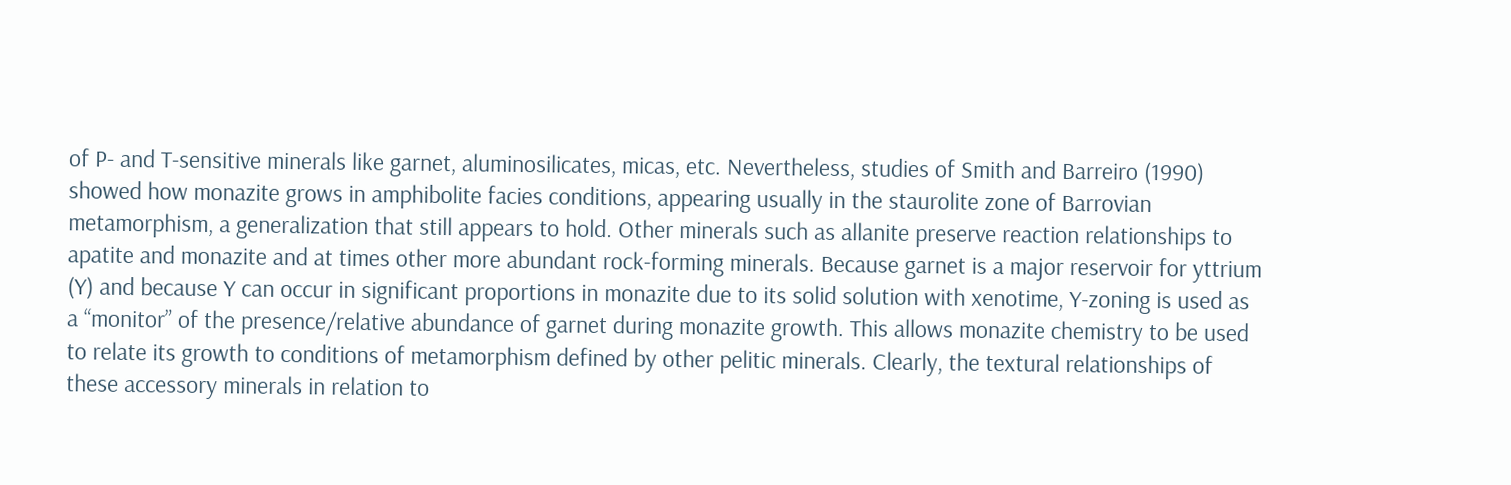of P- and T-sensitive minerals like garnet, aluminosilicates, micas, etc. Nevertheless, studies of Smith and Barreiro (1990) showed how monazite grows in amphibolite facies conditions, appearing usually in the staurolite zone of Barrovian metamorphism, a generalization that still appears to hold. Other minerals such as allanite preserve reaction relationships to apatite and monazite and at times other more abundant rock-forming minerals. Because garnet is a major reservoir for yttrium (Y) and because Y can occur in significant proportions in monazite due to its solid solution with xenotime, Y-zoning is used as a “monitor” of the presence/relative abundance of garnet during monazite growth. This allows monazite chemistry to be used to relate its growth to conditions of metamorphism defined by other pelitic minerals. Clearly, the textural relationships of these accessory minerals in relation to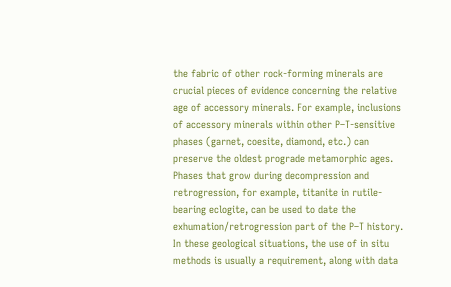the fabric of other rock-forming minerals are crucial pieces of evidence concerning the relative age of accessory minerals. For example, inclusions of accessory minerals within other P–T-sensitive phases (garnet, coesite, diamond, etc.) can preserve the oldest prograde metamorphic ages. Phases that grow during decompression and retrogression, for example, titanite in rutile-bearing eclogite, can be used to date the exhumation/retrogression part of the P–T history. In these geological situations, the use of in situ methods is usually a requirement, along with data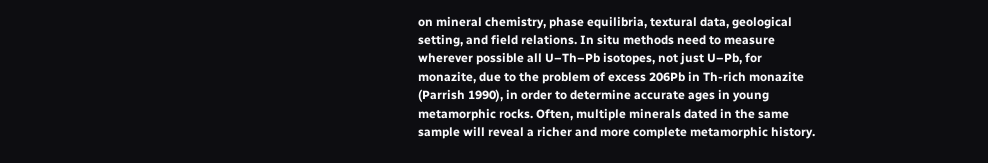on mineral chemistry, phase equilibria, textural data, geological setting, and field relations. In situ methods need to measure wherever possible all U–Th–Pb isotopes, not just U–Pb, for monazite, due to the problem of excess 206Pb in Th-rich monazite (Parrish 1990), in order to determine accurate ages in young metamorphic rocks. Often, multiple minerals dated in the same sample will reveal a richer and more complete metamorphic history.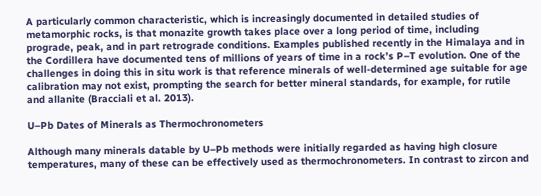A particularly common characteristic, which is increasingly documented in detailed studies of metamorphic rocks, is that monazite growth takes place over a long period of time, including prograde, peak, and in part retrograde conditions. Examples published recently in the Himalaya and in the Cordillera have documented tens of millions of years of time in a rock’s P–T evolution. One of the challenges in doing this in situ work is that reference minerals of well-determined age suitable for age calibration may not exist, prompting the search for better mineral standards, for example, for rutile and allanite (Bracciali et al. 2013).

U–Pb Dates of Minerals as Thermochronometers

Although many minerals datable by U–Pb methods were initially regarded as having high closure temperatures, many of these can be effectively used as thermochronometers. In contrast to zircon and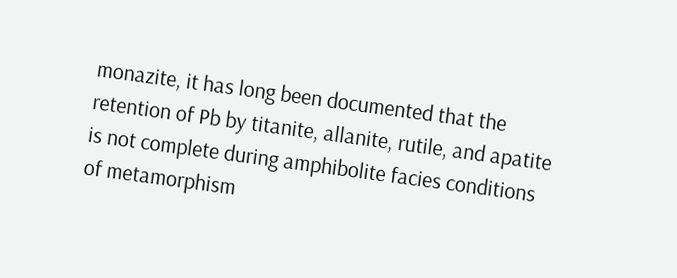monazite, it has long been documented that the retention of Pb by titanite, allanite, rutile, and apatite is not complete during amphibolite facies conditions of metamorphism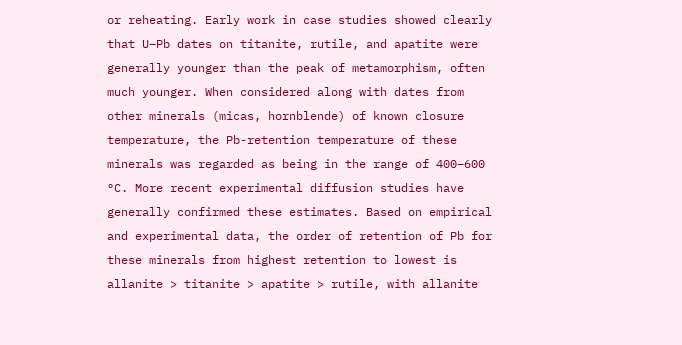or reheating. Early work in case studies showed clearly that U–Pb dates on titanite, rutile, and apatite were generally younger than the peak of metamorphism, often much younger. When considered along with dates from other minerals (micas, hornblende) of known closure temperature, the Pb-retention temperature of these minerals was regarded as being in the range of 400–600 °C. More recent experimental diffusion studies have generally confirmed these estimates. Based on empirical and experimental data, the order of retention of Pb for these minerals from highest retention to lowest is allanite > titanite > apatite > rutile, with allanite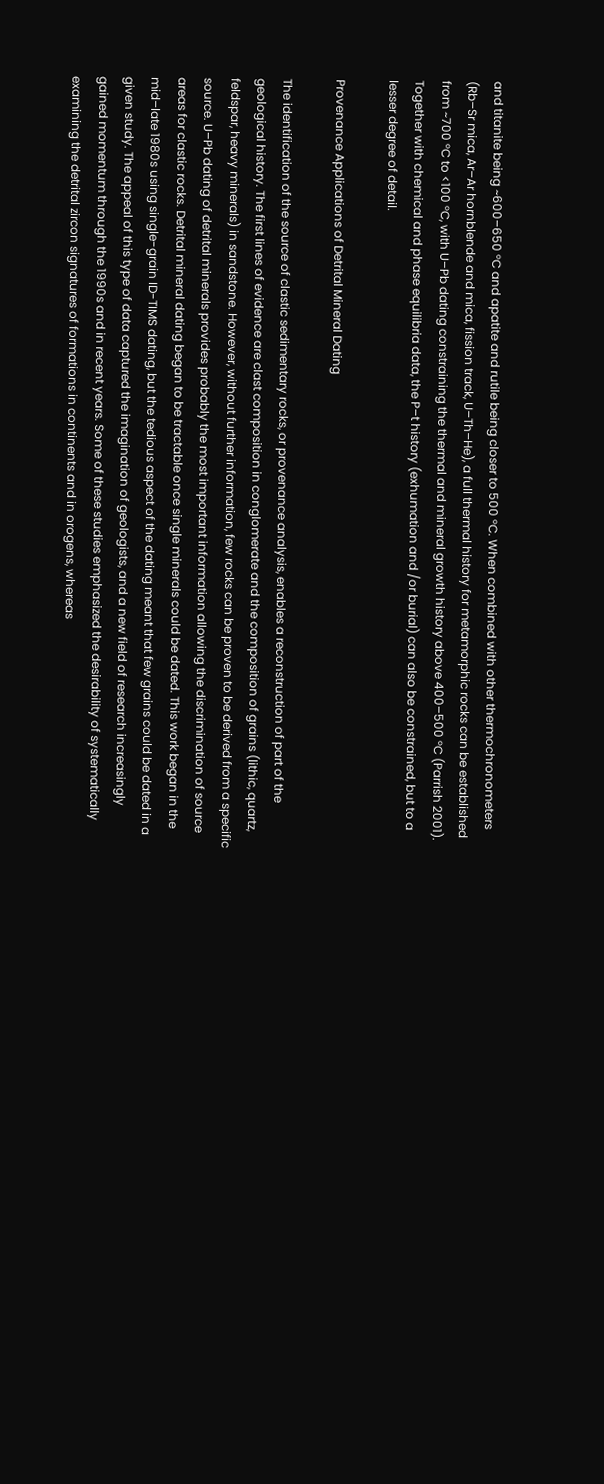and titanite being ~600–650 °C and apatite and rutile being closer to 500 °C. When combined with other thermochronometers (Rb–Sr mica, Ar–Ar hornblende and mica, fission track, U–Th–He), a full thermal history for metamorphic rocks can be established from ~700 °C to <100 °C, with U–Pb dating constraining the thermal and mineral growth history above 400–500 °C (Parrish 2001). Together with chemical and phase equilibria data, the P–t history (exhumation and /or burial) can also be constrained, but to a lesser degree of detail.

Provenance Applications of Detrital Mineral Dating

The identification of the source of clastic sedimentary rocks, or provenance analysis, enables a reconstruction of part of the geological history. The first lines of evidence are clast composition in conglomerate and the composition of grains (lithic, quartz, feldspar, heavy minerals) in sandstone. However, without further information, few rocks can be proven to be derived from a specific source. U–Pb dating of detrital minerals provides probably the most important information allowing the discrimination of source areas for clastic rocks. Detrital mineral dating began to be tractable once single minerals could be dated. This work began in the mid–late 1980s using single-grain ID-TIMS dating, but the tedious aspect of the dating meant that few grains could be dated in a given study. The appeal of this type of data captured the imagination of geologists, and a new field of research increasingly gained momentum through the 1990s and in recent years. Some of these studies emphasized the desirability of systematically examining the detrital zircon signatures of formations in continents and in orogens, whereas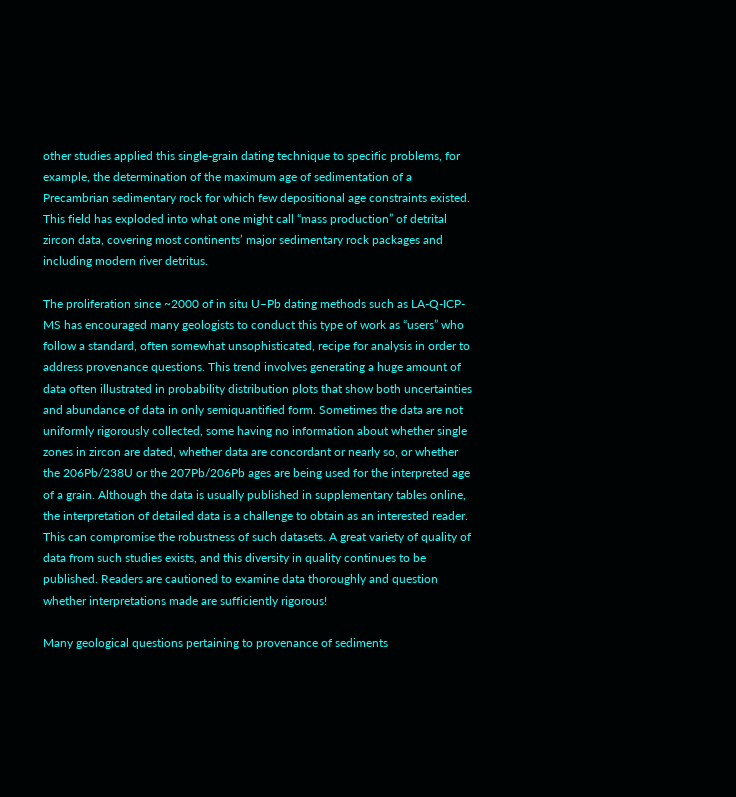other studies applied this single-grain dating technique to specific problems, for example, the determination of the maximum age of sedimentation of a Precambrian sedimentary rock for which few depositional age constraints existed. This field has exploded into what one might call “mass production” of detrital zircon data, covering most continents’ major sedimentary rock packages and including modern river detritus.

The proliferation since ~2000 of in situ U–Pb dating methods such as LA-Q-ICP-MS has encouraged many geologists to conduct this type of work as “users” who follow a standard, often somewhat unsophisticated, recipe for analysis in order to address provenance questions. This trend involves generating a huge amount of data often illustrated in probability distribution plots that show both uncertainties and abundance of data in only semiquantified form. Sometimes the data are not uniformly rigorously collected, some having no information about whether single zones in zircon are dated, whether data are concordant or nearly so, or whether the 206Pb/238U or the 207Pb/206Pb ages are being used for the interpreted age of a grain. Although the data is usually published in supplementary tables online, the interpretation of detailed data is a challenge to obtain as an interested reader. This can compromise the robustness of such datasets. A great variety of quality of data from such studies exists, and this diversity in quality continues to be published. Readers are cautioned to examine data thoroughly and question whether interpretations made are sufficiently rigorous!

Many geological questions pertaining to provenance of sediments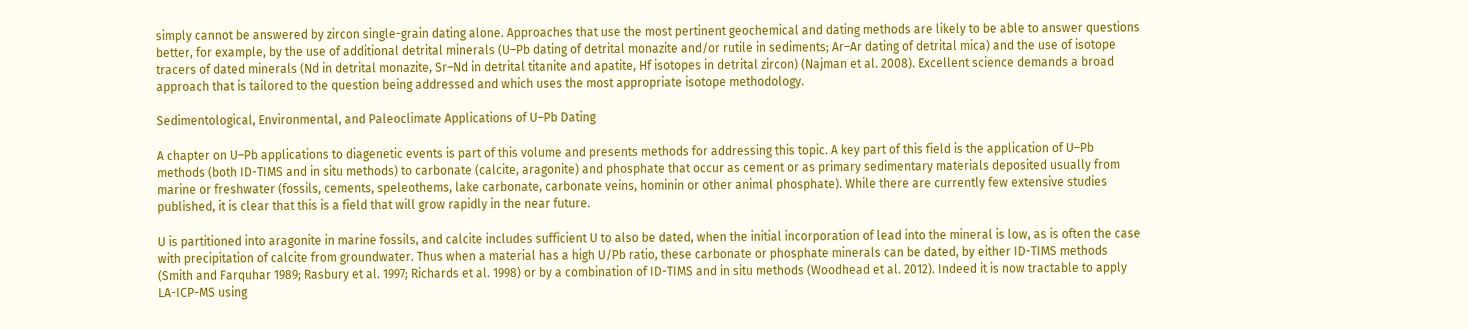simply cannot be answered by zircon single-grain dating alone. Approaches that use the most pertinent geochemical and dating methods are likely to be able to answer questions better, for example, by the use of additional detrital minerals (U–Pb dating of detrital monazite and/or rutile in sediments; Ar–Ar dating of detrital mica) and the use of isotope tracers of dated minerals (Nd in detrital monazite, Sr–Nd in detrital titanite and apatite, Hf isotopes in detrital zircon) (Najman et al. 2008). Excellent science demands a broad approach that is tailored to the question being addressed and which uses the most appropriate isotope methodology.

Sedimentological, Environmental, and Paleoclimate Applications of U–Pb Dating

A chapter on U–Pb applications to diagenetic events is part of this volume and presents methods for addressing this topic. A key part of this field is the application of U–Pb methods (both ID-TIMS and in situ methods) to carbonate (calcite, aragonite) and phosphate that occur as cement or as primary sedimentary materials deposited usually from marine or freshwater (fossils, cements, speleothems, lake carbonate, carbonate veins, hominin or other animal phosphate). While there are currently few extensive studies published, it is clear that this is a field that will grow rapidly in the near future.

U is partitioned into aragonite in marine fossils, and calcite includes sufficient U to also be dated, when the initial incorporation of lead into the mineral is low, as is often the case with precipitation of calcite from groundwater. Thus when a material has a high U/Pb ratio, these carbonate or phosphate minerals can be dated, by either ID-TIMS methods (Smith and Farquhar 1989; Rasbury et al. 1997; Richards et al. 1998) or by a combination of ID-TIMS and in situ methods (Woodhead et al. 2012). Indeed it is now tractable to apply LA-ICP-MS using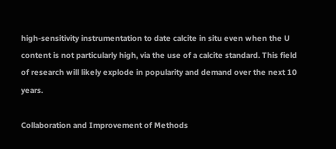high-sensitivity instrumentation to date calcite in situ even when the U content is not particularly high, via the use of a calcite standard. This field of research will likely explode in popularity and demand over the next 10 years.

Collaboration and Improvement of Methods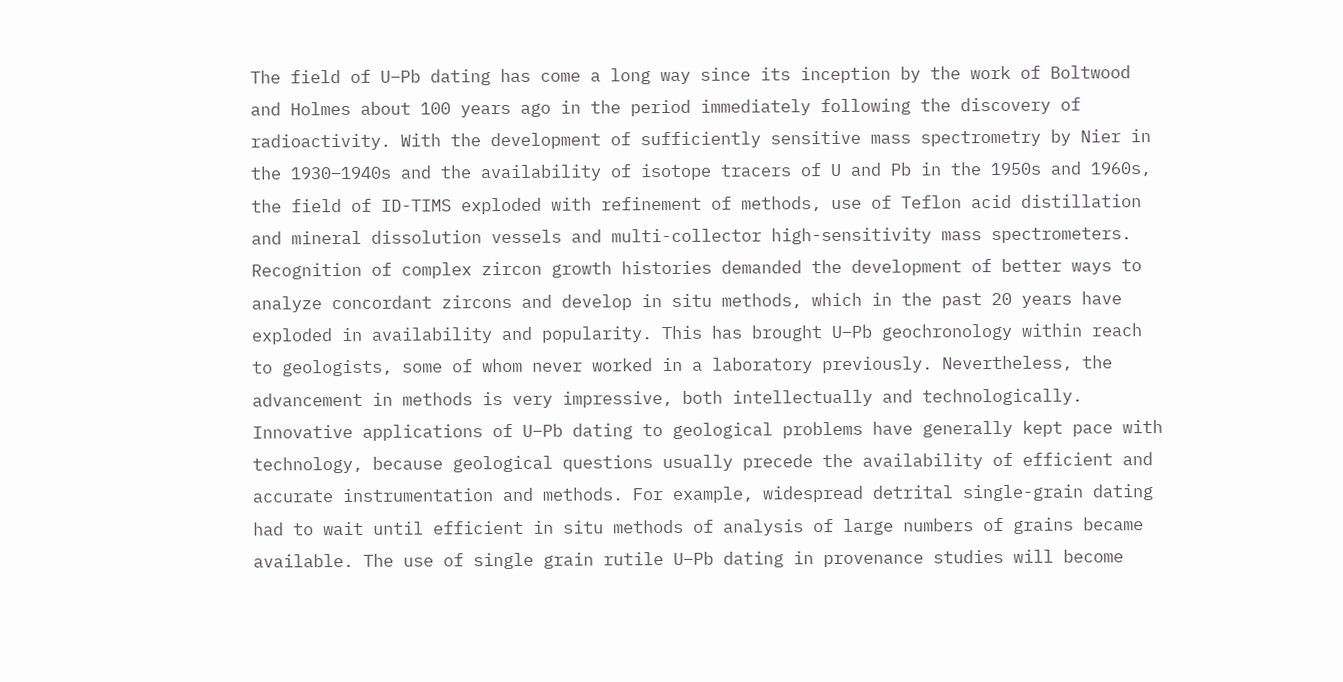The field of U–Pb dating has come a long way since its inception by the work of Boltwood and Holmes about 100 years ago in the period immediately following the discovery of radioactivity. With the development of sufficiently sensitive mass spectrometry by Nier in the 1930–1940s and the availability of isotope tracers of U and Pb in the 1950s and 1960s, the field of ID-TIMS exploded with refinement of methods, use of Teflon acid distillation and mineral dissolution vessels and multi-collector high-sensitivity mass spectrometers. Recognition of complex zircon growth histories demanded the development of better ways to analyze concordant zircons and develop in situ methods, which in the past 20 years have exploded in availability and popularity. This has brought U–Pb geochronology within reach to geologists, some of whom never worked in a laboratory previously. Nevertheless, the advancement in methods is very impressive, both intellectually and technologically. Innovative applications of U–Pb dating to geological problems have generally kept pace with technology, because geological questions usually precede the availability of efficient and accurate instrumentation and methods. For example, widespread detrital single-grain dating had to wait until efficient in situ methods of analysis of large numbers of grains became available. The use of single grain rutile U–Pb dating in provenance studies will become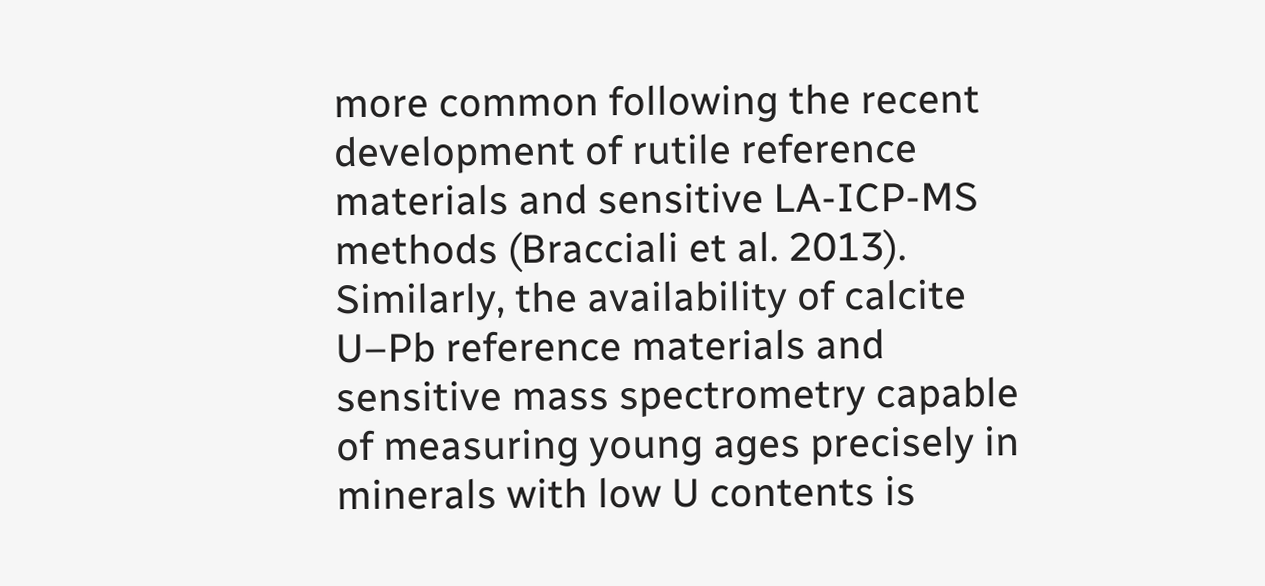more common following the recent development of rutile reference materials and sensitive LA-ICP-MS methods (Bracciali et al. 2013). Similarly, the availability of calcite U–Pb reference materials and sensitive mass spectrometry capable of measuring young ages precisely in minerals with low U contents is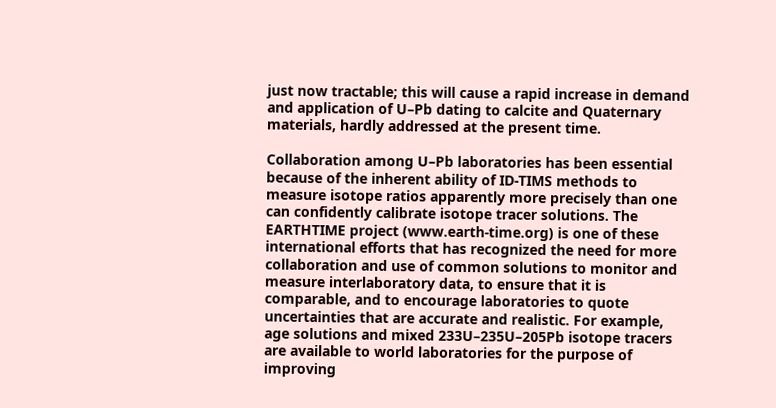just now tractable; this will cause a rapid increase in demand and application of U–Pb dating to calcite and Quaternary materials, hardly addressed at the present time.

Collaboration among U–Pb laboratories has been essential because of the inherent ability of ID-TIMS methods to measure isotope ratios apparently more precisely than one can confidently calibrate isotope tracer solutions. The EARTHTIME project (www.earth-time.org) is one of these international efforts that has recognized the need for more collaboration and use of common solutions to monitor and measure interlaboratory data, to ensure that it is comparable, and to encourage laboratories to quote uncertainties that are accurate and realistic. For example, age solutions and mixed 233U–235U–205Pb isotope tracers are available to world laboratories for the purpose of improving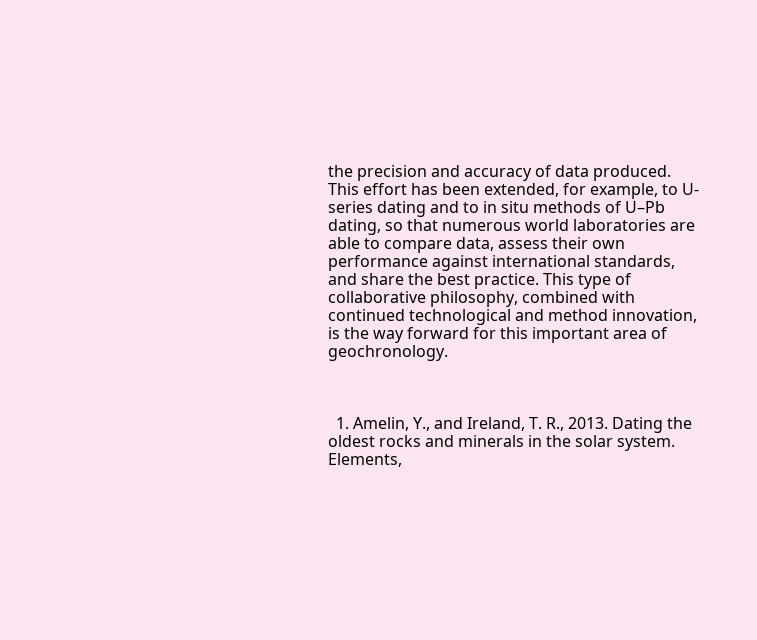the precision and accuracy of data produced. This effort has been extended, for example, to U-series dating and to in situ methods of U–Pb dating, so that numerous world laboratories are able to compare data, assess their own performance against international standards, and share the best practice. This type of collaborative philosophy, combined with continued technological and method innovation, is the way forward for this important area of geochronology.



  1. Amelin, Y., and Ireland, T. R., 2013. Dating the oldest rocks and minerals in the solar system. Elements,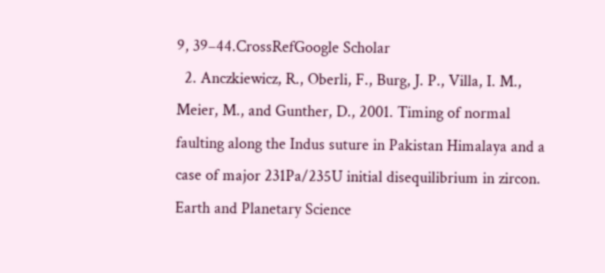9, 39–44.CrossRefGoogle Scholar
  2. Anczkiewicz, R., Oberli, F., Burg, J. P., Villa, I. M., Meier, M., and Gunther, D., 2001. Timing of normal faulting along the Indus suture in Pakistan Himalaya and a case of major 231Pa/235U initial disequilibrium in zircon. Earth and Planetary Science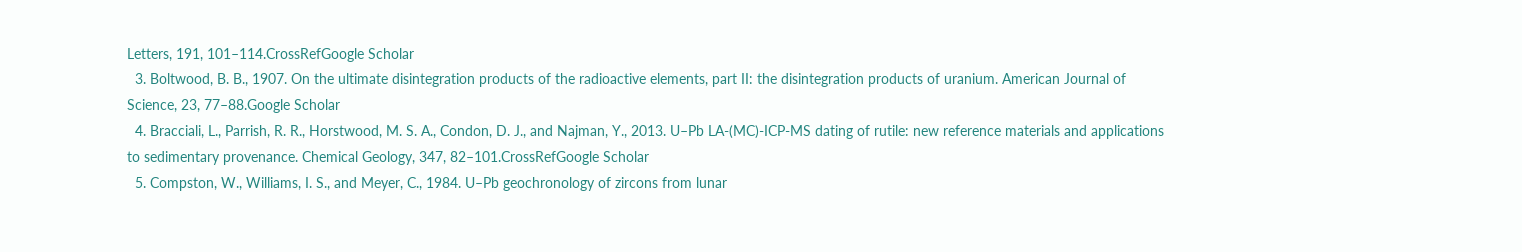Letters, 191, 101–114.CrossRefGoogle Scholar
  3. Boltwood, B. B., 1907. On the ultimate disintegration products of the radioactive elements, part II: the disintegration products of uranium. American Journal of Science, 23, 77–88.Google Scholar
  4. Bracciali, L., Parrish, R. R., Horstwood, M. S. A., Condon, D. J., and Najman, Y., 2013. U–Pb LA-(MC)-ICP-MS dating of rutile: new reference materials and applications to sedimentary provenance. Chemical Geology, 347, 82–101.CrossRefGoogle Scholar
  5. Compston, W., Williams, I. S., and Meyer, C., 1984. U–Pb geochronology of zircons from lunar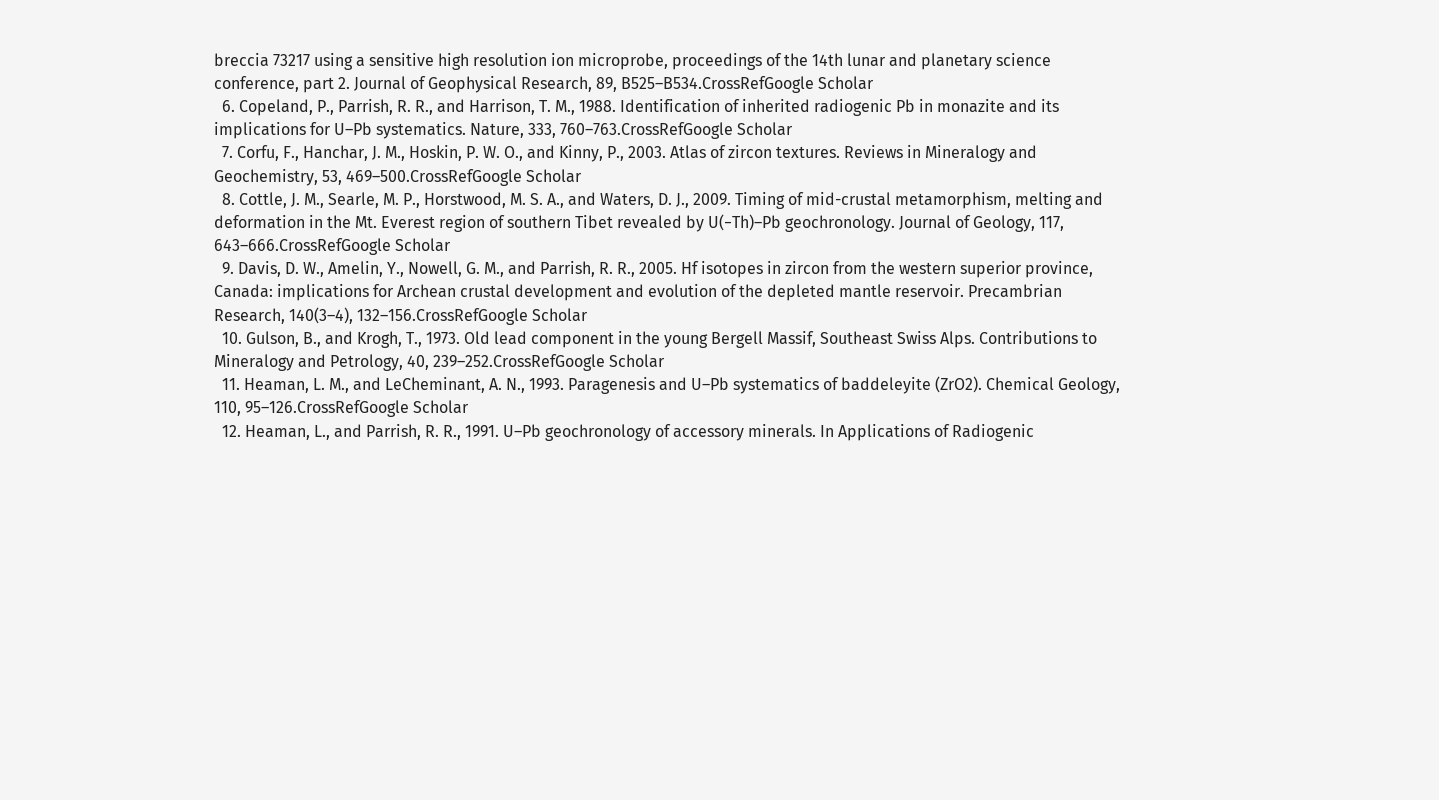breccia 73217 using a sensitive high resolution ion microprobe, proceedings of the 14th lunar and planetary science conference, part 2. Journal of Geophysical Research, 89, B525–B534.CrossRefGoogle Scholar
  6. Copeland, P., Parrish, R. R., and Harrison, T. M., 1988. Identification of inherited radiogenic Pb in monazite and its implications for U–Pb systematics. Nature, 333, 760–763.CrossRefGoogle Scholar
  7. Corfu, F., Hanchar, J. M., Hoskin, P. W. O., and Kinny, P., 2003. Atlas of zircon textures. Reviews in Mineralogy and Geochemistry, 53, 469–500.CrossRefGoogle Scholar
  8. Cottle, J. M., Searle, M. P., Horstwood, M. S. A., and Waters, D. J., 2009. Timing of mid-crustal metamorphism, melting and deformation in the Mt. Everest region of southern Tibet revealed by U(−Th)–Pb geochronology. Journal of Geology, 117, 643–666.CrossRefGoogle Scholar
  9. Davis, D. W., Amelin, Y., Nowell, G. M., and Parrish, R. R., 2005. Hf isotopes in zircon from the western superior province, Canada: implications for Archean crustal development and evolution of the depleted mantle reservoir. Precambrian Research, 140(3–4), 132–156.CrossRefGoogle Scholar
  10. Gulson, B., and Krogh, T., 1973. Old lead component in the young Bergell Massif, Southeast Swiss Alps. Contributions to Mineralogy and Petrology, 40, 239–252.CrossRefGoogle Scholar
  11. Heaman, L. M., and LeCheminant, A. N., 1993. Paragenesis and U–Pb systematics of baddeleyite (ZrO2). Chemical Geology, 110, 95–126.CrossRefGoogle Scholar
  12. Heaman, L., and Parrish, R. R., 1991. U–Pb geochronology of accessory minerals. In Applications of Radiogenic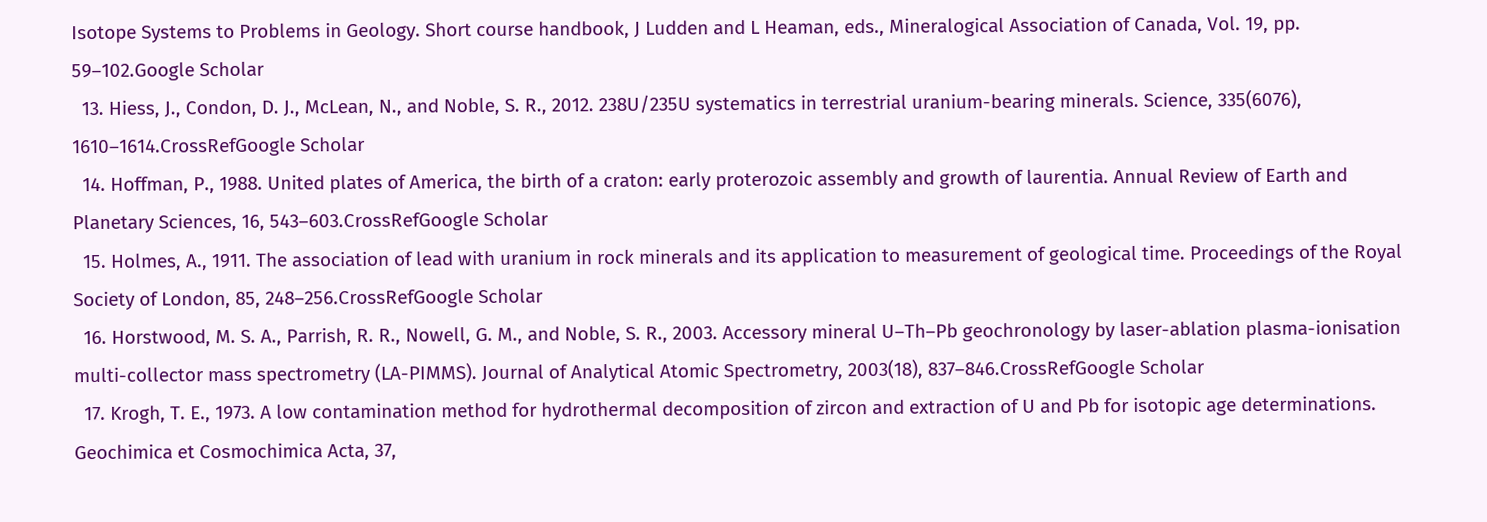Isotope Systems to Problems in Geology. Short course handbook, J Ludden and L Heaman, eds., Mineralogical Association of Canada, Vol. 19, pp. 59–102.Google Scholar
  13. Hiess, J., Condon, D. J., McLean, N., and Noble, S. R., 2012. 238U/235U systematics in terrestrial uranium-bearing minerals. Science, 335(6076), 1610–1614.CrossRefGoogle Scholar
  14. Hoffman, P., 1988. United plates of America, the birth of a craton: early proterozoic assembly and growth of laurentia. Annual Review of Earth and Planetary Sciences, 16, 543–603.CrossRefGoogle Scholar
  15. Holmes, A., 1911. The association of lead with uranium in rock minerals and its application to measurement of geological time. Proceedings of the Royal Society of London, 85, 248–256.CrossRefGoogle Scholar
  16. Horstwood, M. S. A., Parrish, R. R., Nowell, G. M., and Noble, S. R., 2003. Accessory mineral U–Th–Pb geochronology by laser-ablation plasma-ionisation multi-collector mass spectrometry (LA-PIMMS). Journal of Analytical Atomic Spectrometry, 2003(18), 837–846.CrossRefGoogle Scholar
  17. Krogh, T. E., 1973. A low contamination method for hydrothermal decomposition of zircon and extraction of U and Pb for isotopic age determinations. Geochimica et Cosmochimica Acta, 37,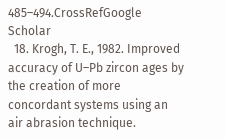485–494.CrossRefGoogle Scholar
  18. Krogh, T. E., 1982. Improved accuracy of U–Pb zircon ages by the creation of more concordant systems using an air abrasion technique.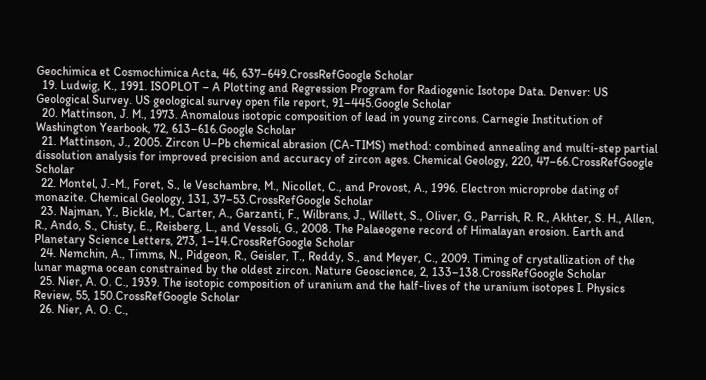Geochimica et Cosmochimica Acta, 46, 637–649.CrossRefGoogle Scholar
  19. Ludwig, K., 1991. ISOPLOT – A Plotting and Regression Program for Radiogenic Isotope Data. Denver: US Geological Survey. US geological survey open file report, 91–445.Google Scholar
  20. Mattinson, J. M., 1973. Anomalous isotopic composition of lead in young zircons. Carnegie Institution of Washington Yearbook, 72, 613–616.Google Scholar
  21. Mattinson, J., 2005. Zircon U–Pb chemical abrasion (CA-TIMS) method: combined annealing and multi-step partial dissolution analysis for improved precision and accuracy of zircon ages. Chemical Geology, 220, 47–66.CrossRefGoogle Scholar
  22. Montel, J.-M., Foret, S., le Veschambre, M., Nicollet, C., and Provost, A., 1996. Electron microprobe dating of monazite. Chemical Geology, 131, 37–53.CrossRefGoogle Scholar
  23. Najman, Y., Bickle, M., Carter, A., Garzanti, F., Wilbrans, J., Willett, S., Oliver, G., Parrish, R. R., Akhter, S. H., Allen, R., Ando, S., Chisty, E., Reisberg, L., and Vessoli, G., 2008. The Palaeogene record of Himalayan erosion. Earth and Planetary Science Letters, 273, 1–14.CrossRefGoogle Scholar
  24. Nemchin, A., Timms, N., Pidgeon, R., Geisler, T., Reddy, S., and Meyer, C., 2009. Timing of crystallization of the lunar magma ocean constrained by the oldest zircon. Nature Geoscience, 2, 133–138.CrossRefGoogle Scholar
  25. Nier, A. O. C., 1939. The isotopic composition of uranium and the half-lives of the uranium isotopes I. Physics Review, 55, 150.CrossRefGoogle Scholar
  26. Nier, A. O. C.,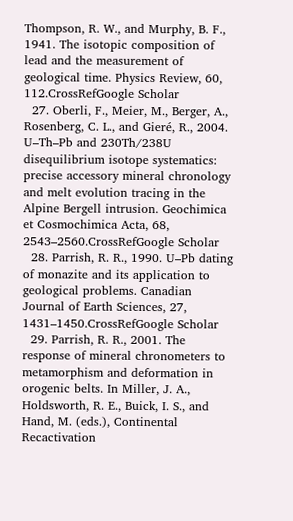Thompson, R. W., and Murphy, B. F., 1941. The isotopic composition of lead and the measurement of geological time. Physics Review, 60, 112.CrossRefGoogle Scholar
  27. Oberli, F., Meier, M., Berger, A., Rosenberg, C. L., and Gieré, R., 2004. U–Th–Pb and 230Th/238U disequilibrium isotope systematics: precise accessory mineral chronology and melt evolution tracing in the Alpine Bergell intrusion. Geochimica et Cosmochimica Acta, 68, 2543–2560.CrossRefGoogle Scholar
  28. Parrish, R. R., 1990. U–Pb dating of monazite and its application to geological problems. Canadian Journal of Earth Sciences, 27, 1431–1450.CrossRefGoogle Scholar
  29. Parrish, R. R., 2001. The response of mineral chronometers to metamorphism and deformation in orogenic belts. In Miller, J. A., Holdsworth, R. E., Buick, I. S., and Hand, M. (eds.), Continental Recactivation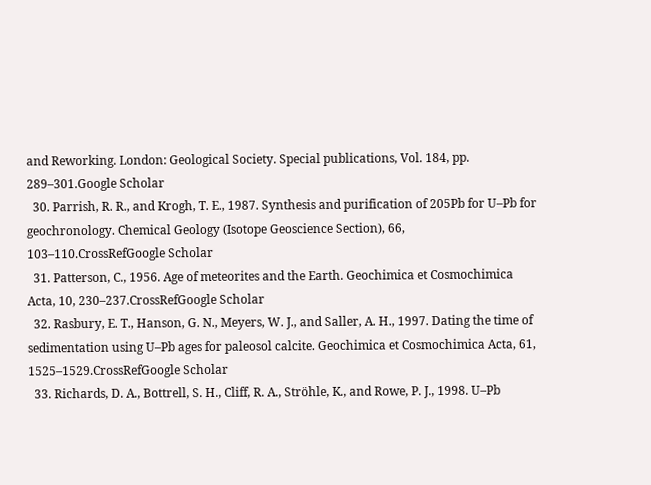and Reworking. London: Geological Society. Special publications, Vol. 184, pp. 289–301.Google Scholar
  30. Parrish, R. R., and Krogh, T. E., 1987. Synthesis and purification of 205Pb for U–Pb for geochronology. Chemical Geology (Isotope Geoscience Section), 66, 103–110.CrossRefGoogle Scholar
  31. Patterson, C., 1956. Age of meteorites and the Earth. Geochimica et Cosmochimica Acta, 10, 230–237.CrossRefGoogle Scholar
  32. Rasbury, E. T., Hanson, G. N., Meyers, W. J., and Saller, A. H., 1997. Dating the time of sedimentation using U–Pb ages for paleosol calcite. Geochimica et Cosmochimica Acta, 61, 1525–1529.CrossRefGoogle Scholar
  33. Richards, D. A., Bottrell, S. H., Cliff, R. A., Ströhle, K., and Rowe, P. J., 1998. U–Pb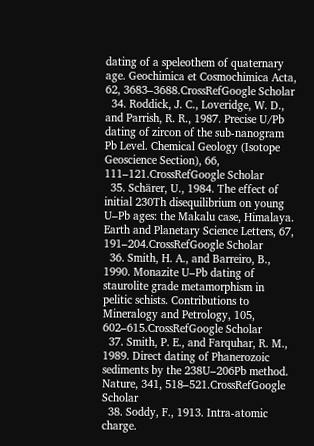dating of a speleothem of quaternary age. Geochimica et Cosmochimica Acta, 62, 3683–3688.CrossRefGoogle Scholar
  34. Roddick, J. C., Loveridge, W. D., and Parrish, R. R., 1987. Precise U/Pb dating of zircon of the sub-nanogram Pb Level. Chemical Geology (Isotope Geoscience Section), 66, 111–121.CrossRefGoogle Scholar
  35. Schärer, U., 1984. The effect of initial 230Th disequilibrium on young U–Pb ages: the Makalu case, Himalaya. Earth and Planetary Science Letters, 67, 191–204.CrossRefGoogle Scholar
  36. Smith, H. A., and Barreiro, B., 1990. Monazite U–Pb dating of staurolite grade metamorphism in pelitic schists. Contributions to Mineralogy and Petrology, 105, 602–615.CrossRefGoogle Scholar
  37. Smith, P. E., and Farquhar, R. M., 1989. Direct dating of Phanerozoic sediments by the 238U–206Pb method. Nature, 341, 518–521.CrossRefGoogle Scholar
  38. Soddy, F., 1913. Intra-atomic charge.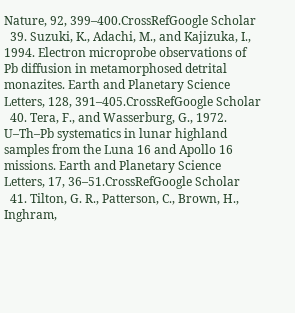Nature, 92, 399–400.CrossRefGoogle Scholar
  39. Suzuki, K., Adachi, M., and Kajizuka, I., 1994. Electron microprobe observations of Pb diffusion in metamorphosed detrital monazites. Earth and Planetary Science Letters, 128, 391–405.CrossRefGoogle Scholar
  40. Tera, F., and Wasserburg, G., 1972. U–Th–Pb systematics in lunar highland samples from the Luna 16 and Apollo 16 missions. Earth and Planetary Science Letters, 17, 36–51.CrossRefGoogle Scholar
  41. Tilton, G. R., Patterson, C., Brown, H., Inghram,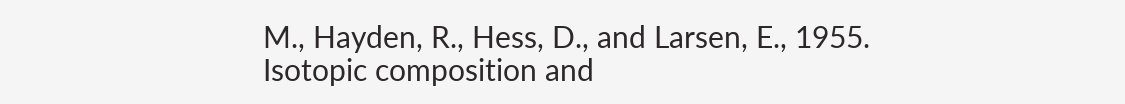M., Hayden, R., Hess, D., and Larsen, E., 1955. Isotopic composition and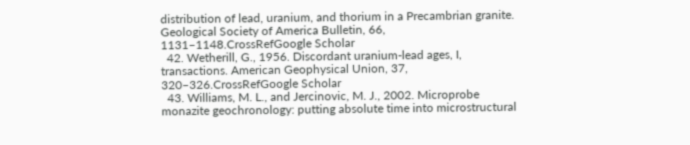distribution of lead, uranium, and thorium in a Precambrian granite. Geological Society of America Bulletin, 66, 1131–1148.CrossRefGoogle Scholar
  42. Wetherill, G., 1956. Discordant uranium-lead ages, I, transactions. American Geophysical Union, 37, 320–326.CrossRefGoogle Scholar
  43. Williams, M. L., and Jercinovic, M. J., 2002. Microprobe monazite geochronology: putting absolute time into microstructural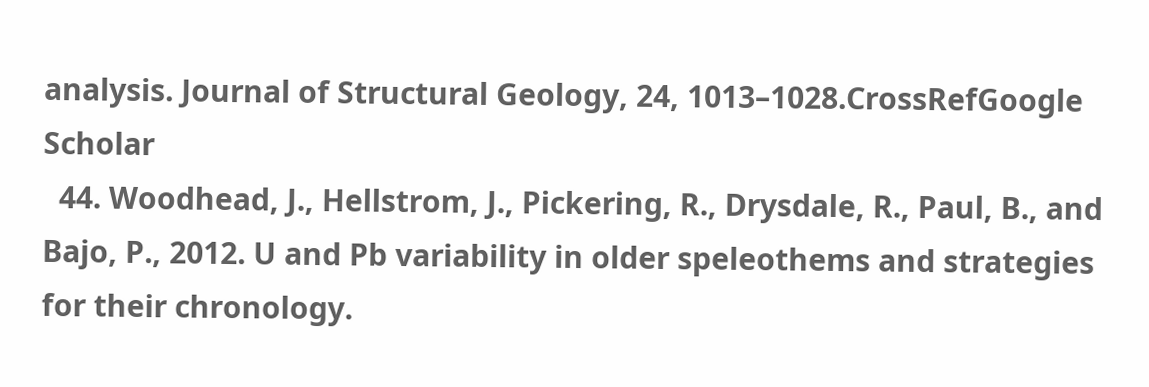analysis. Journal of Structural Geology, 24, 1013–1028.CrossRefGoogle Scholar
  44. Woodhead, J., Hellstrom, J., Pickering, R., Drysdale, R., Paul, B., and Bajo, P., 2012. U and Pb variability in older speleothems and strategies for their chronology.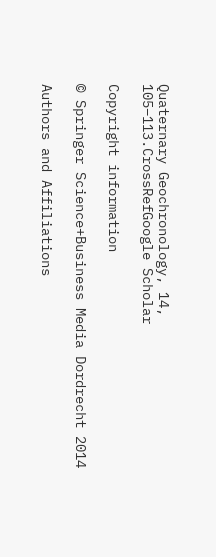Quaternary Geochronology, 14, 105–113.CrossRefGoogle Scholar

Copyright information

© Springer Science+Business Media Dordrecht 2014

Authors and Affiliations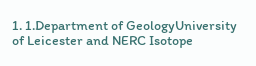1. 1.Department of GeologyUniversity of Leicester and NERC Isotope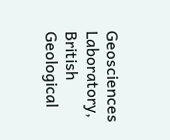Geosciences Laboratory, British Geological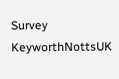Survey KeyworthNottsUK